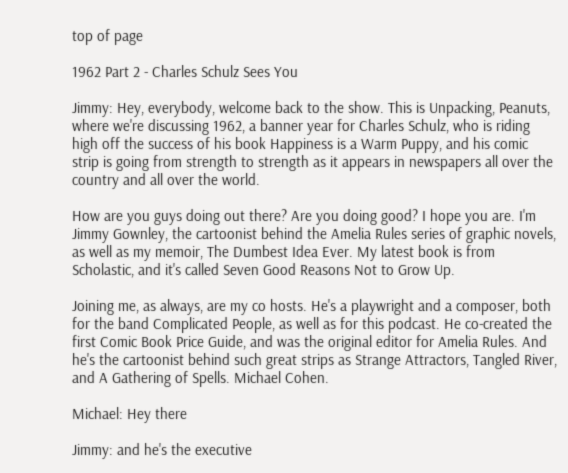top of page

1962 Part 2 - Charles Schulz Sees You

Jimmy: Hey, everybody, welcome back to the show. This is Unpacking, Peanuts, where we're discussing 1962, a banner year for Charles Schulz, who is riding high off the success of his book Happiness is a Warm Puppy, and his comic strip is going from strength to strength as it appears in newspapers all over the country and all over the world.

How are you guys doing out there? Are you doing good? I hope you are. I'm Jimmy Gownley, the cartoonist behind the Amelia Rules series of graphic novels, as well as my memoir, The Dumbest Idea Ever. My latest book is from Scholastic, and it's called Seven Good Reasons Not to Grow Up.

Joining me, as always, are my co hosts. He's a playwright and a composer, both for the band Complicated People, as well as for this podcast. He co-created the first Comic Book Price Guide, and was the original editor for Amelia Rules. And he's the cartoonist behind such great strips as Strange Attractors, Tangled River, and A Gathering of Spells. Michael Cohen.

Michael: Hey there

Jimmy: and he's the executive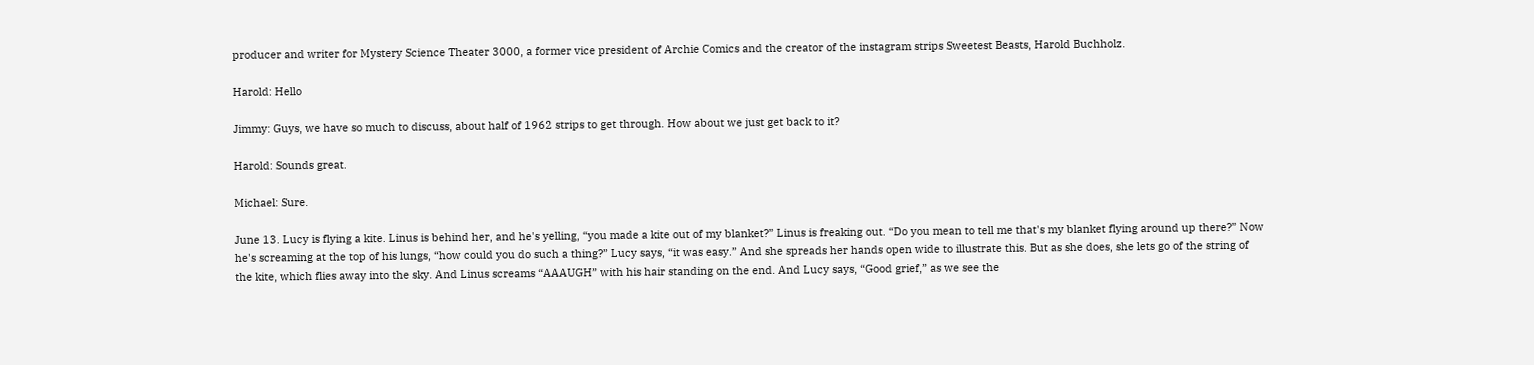producer and writer for Mystery Science Theater 3000, a former vice president of Archie Comics and the creator of the instagram strips Sweetest Beasts, Harold Buchholz.

Harold: Hello

Jimmy: Guys, we have so much to discuss, about half of 1962 strips to get through. How about we just get back to it?

Harold: Sounds great.

Michael: Sure.

June 13. Lucy is flying a kite. Linus is behind her, and he's yelling, “you made a kite out of my blanket?” Linus is freaking out. “Do you mean to tell me that's my blanket flying around up there?” Now he's screaming at the top of his lungs, “how could you do such a thing?” Lucy says, “it was easy.” And she spreads her hands open wide to illustrate this. But as she does, she lets go of the string of the kite, which flies away into the sky. And Linus screams “AAAUGH” with his hair standing on the end. And Lucy says, “Good grief,” as we see the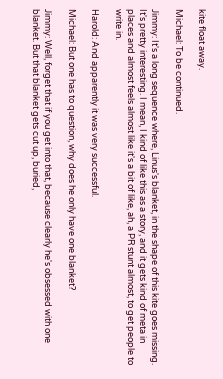kite float away.

Michael: To be continued.

Jimmy: It's a long sequence where, Linus's blanket, in the shape of this kite goes missing. It's pretty interesting. I mean, I kind of like this as a story, and it gets kind of meta in places and almost feels almost like it's a bit of like, ah, a PR stunt almost, to get people to write in.

Harold: And apparently it was very successful.

Michael: But one has to question, why does he only have one blanket?

Jimmy: Well, forget that if you get into that, because clearly he's obsessed with one blanket. But that blanket gets cut up, buried,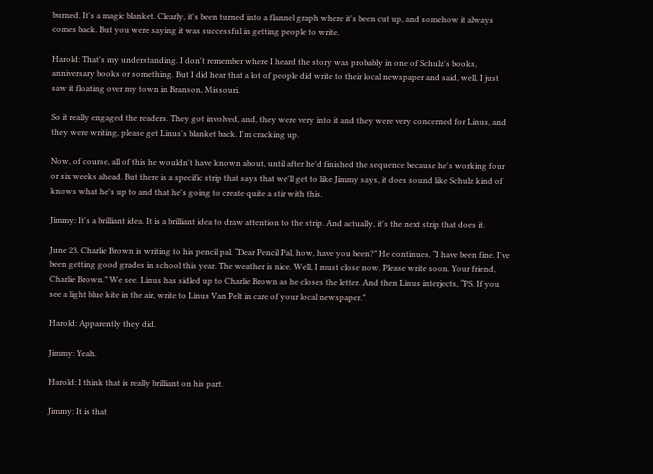burned. It's a magic blanket. Clearly, it's been turned into a flannel graph where it's been cut up, and somehow it always comes back. But you were saying it was successful in getting people to write.

Harold: That's my understanding. I don't remember where I heard the story was probably in one of Schulz's books, anniversary books or something. But I did hear that a lot of people did write to their local newspaper and said, well, I just saw it floating over my town in Branson, Missouri.

So it really engaged the readers. They got involved, and, they were very into it and they were very concerned for Linus, and they were writing, please get Linus's blanket back. I'm cracking up.

Now, of course, all of this he wouldn't have known about, until after he'd finished the sequence because he's working four or six weeks ahead. But there is a specific strip that says that we'll get to like Jimmy says, it does sound like Schulz kind of knows what he's up to and that he's going to create quite a stir with this.

Jimmy: It's a brilliant idea. It is a brilliant idea to draw attention to the strip. And actually, it's the next strip that does it.

June 23. Charlie Brown is writing to his pencil pal. “Dear Pencil Pal, how, have you been?” He continues, “I have been fine. I've been getting good grades in school this year. The weather is nice. Well, I must close now. Please write soon. Your friend, Charlie Brown.” We see. Linus has sidled up to Charlie Brown as he closes the letter. And then Linus interjects, “PS. If you see a light blue kite in the air, write to Linus Van Pelt in care of your local newspaper.”

Harold: Apparently they did.

Jimmy: Yeah.

Harold: I think that is really brilliant on his part.

Jimmy: It is that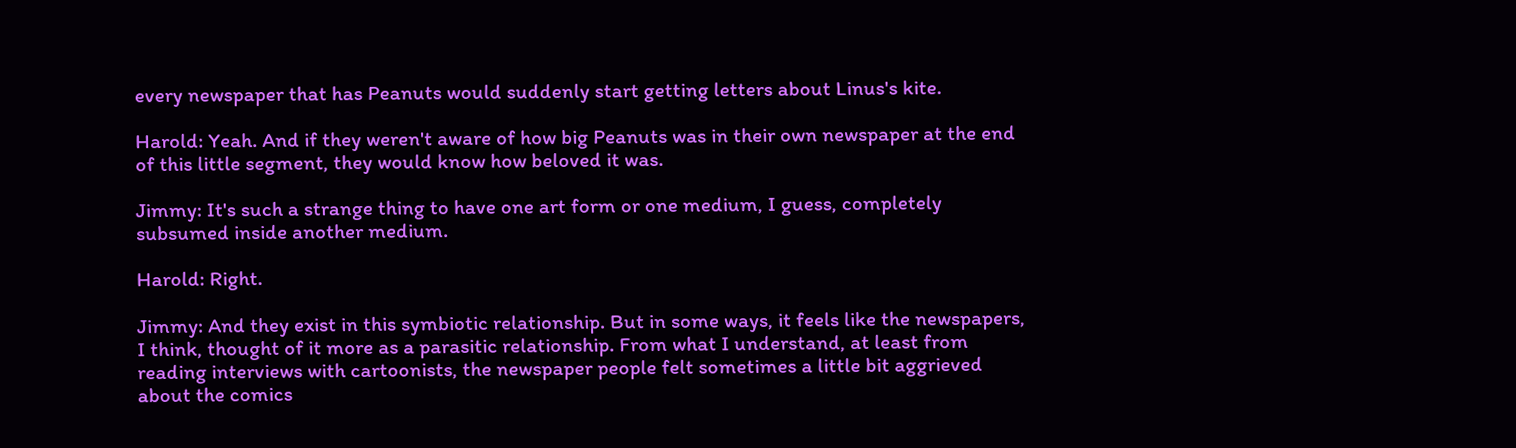every newspaper that has Peanuts would suddenly start getting letters about Linus's kite.

Harold: Yeah. And if they weren't aware of how big Peanuts was in their own newspaper at the end of this little segment, they would know how beloved it was.

Jimmy: It's such a strange thing to have one art form or one medium, I guess, completely subsumed inside another medium.

Harold: Right.

Jimmy: And they exist in this symbiotic relationship. But in some ways, it feels like the newspapers, I think, thought of it more as a parasitic relationship. From what I understand, at least from reading interviews with cartoonists, the newspaper people felt sometimes a little bit aggrieved about the comics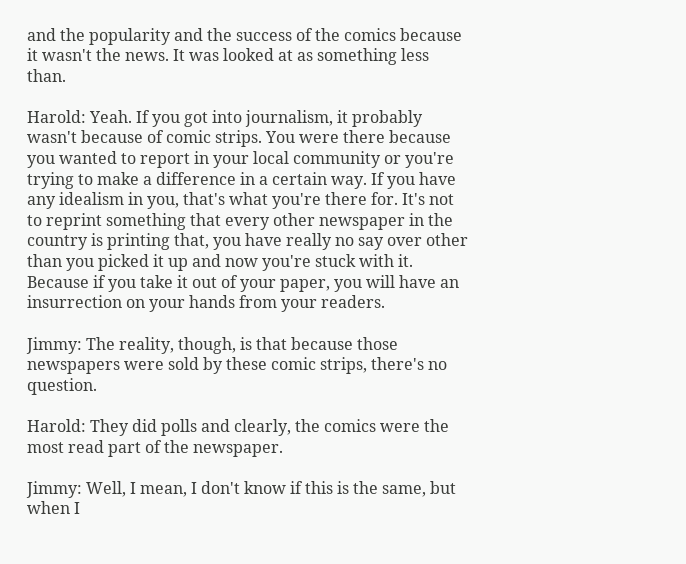and the popularity and the success of the comics because it wasn't the news. It was looked at as something less than.

Harold: Yeah. If you got into journalism, it probably wasn't because of comic strips. You were there because you wanted to report in your local community or you're trying to make a difference in a certain way. If you have any idealism in you, that's what you're there for. It's not to reprint something that every other newspaper in the country is printing that, you have really no say over other than you picked it up and now you're stuck with it. Because if you take it out of your paper, you will have an insurrection on your hands from your readers.

Jimmy: The reality, though, is that because those newspapers were sold by these comic strips, there's no question.

Harold: They did polls and clearly, the comics were the most read part of the newspaper.

Jimmy: Well, I mean, I don't know if this is the same, but when I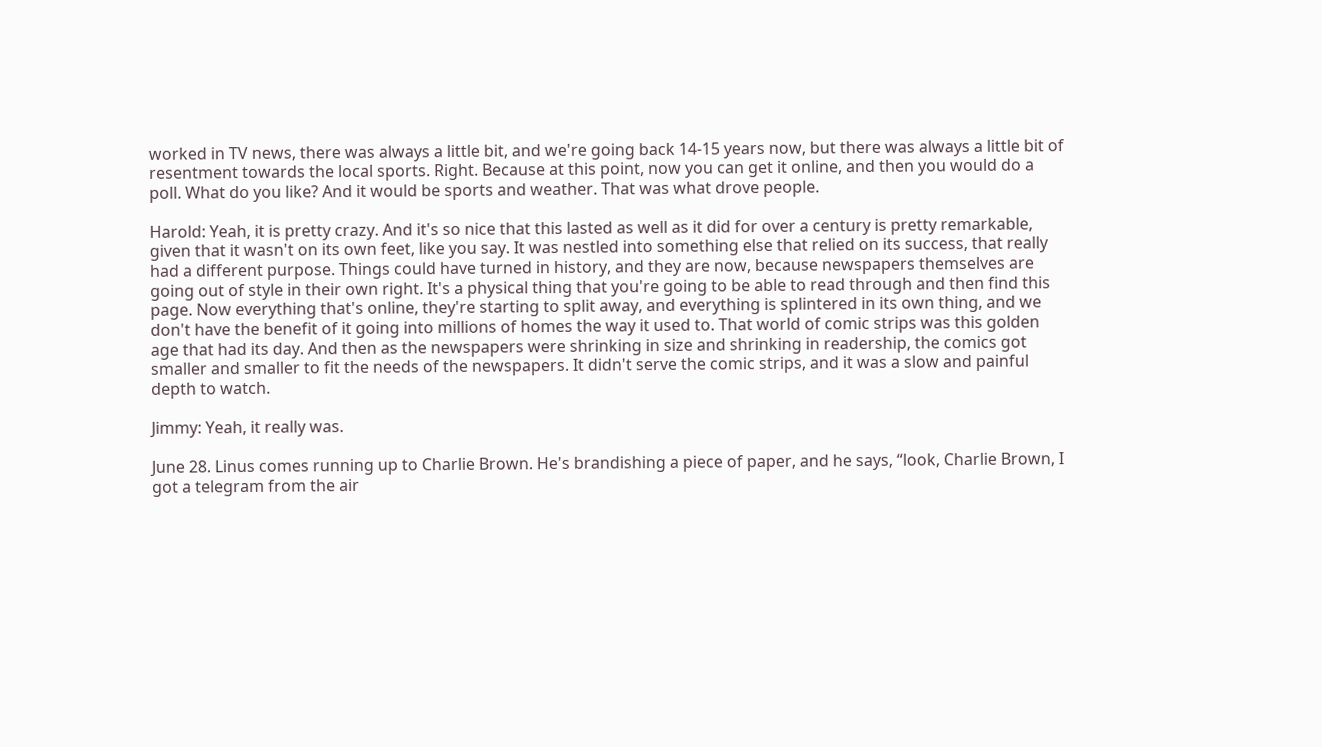worked in TV news, there was always a little bit, and we're going back 14-15 years now, but there was always a little bit of resentment towards the local sports. Right. Because at this point, now you can get it online, and then you would do a poll. What do you like? And it would be sports and weather. That was what drove people.

Harold: Yeah, it is pretty crazy. And it's so nice that this lasted as well as it did for over a century is pretty remarkable, given that it wasn't on its own feet, like you say. It was nestled into something else that relied on its success, that really had a different purpose. Things could have turned in history, and they are now, because newspapers themselves are going out of style in their own right. It's a physical thing that you're going to be able to read through and then find this page. Now everything that's online, they're starting to split away, and everything is splintered in its own thing, and we don't have the benefit of it going into millions of homes the way it used to. That world of comic strips was this golden age that had its day. And then as the newspapers were shrinking in size and shrinking in readership, the comics got smaller and smaller to fit the needs of the newspapers. It didn't serve the comic strips, and it was a slow and painful depth to watch.

Jimmy: Yeah, it really was.

June 28. Linus comes running up to Charlie Brown. He's brandishing a piece of paper, and he says, “look, Charlie Brown, I got a telegram from the air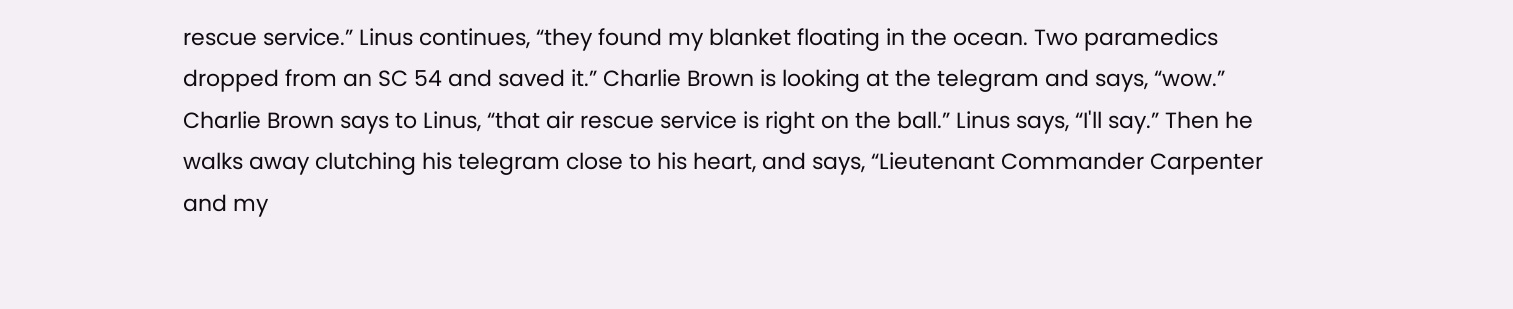rescue service.” Linus continues, “they found my blanket floating in the ocean. Two paramedics dropped from an SC 54 and saved it.” Charlie Brown is looking at the telegram and says, “wow.” Charlie Brown says to Linus, “that air rescue service is right on the ball.” Linus says, “I'll say.” Then he walks away clutching his telegram close to his heart, and says, “Lieutenant Commander Carpenter and my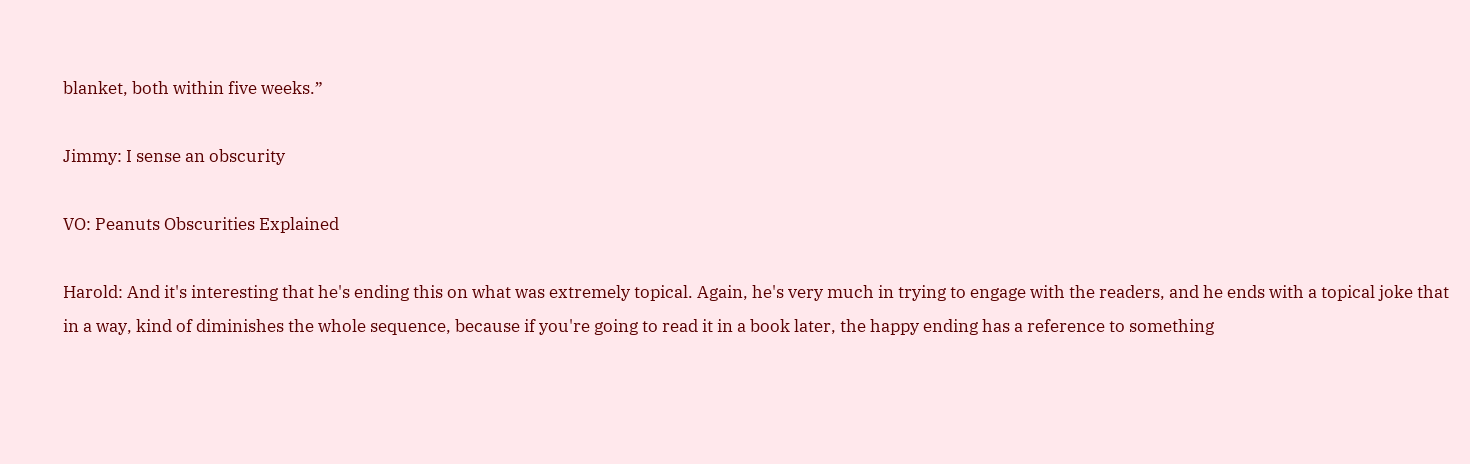blanket, both within five weeks.”

Jimmy: I sense an obscurity

VO: Peanuts Obscurities Explained

Harold: And it's interesting that he's ending this on what was extremely topical. Again, he's very much in trying to engage with the readers, and he ends with a topical joke that in a way, kind of diminishes the whole sequence, because if you're going to read it in a book later, the happy ending has a reference to something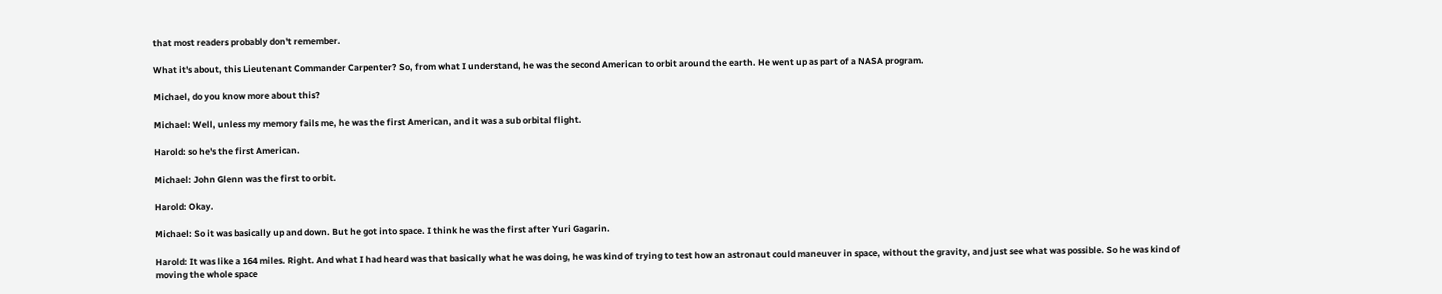that most readers probably don't remember.

What it's about, this Lieutenant Commander Carpenter? So, from what I understand, he was the second American to orbit around the earth. He went up as part of a NASA program.

Michael, do you know more about this?

Michael: Well, unless my memory fails me, he was the first American, and it was a sub orbital flight.

Harold: so he's the first American.

Michael: John Glenn was the first to orbit.

Harold: Okay.

Michael: So it was basically up and down. But he got into space. I think he was the first after Yuri Gagarin.

Harold: It was like a 164 miles. Right. And what I had heard was that basically what he was doing, he was kind of trying to test how an astronaut could maneuver in space, without the gravity, and just see what was possible. So he was kind of moving the whole space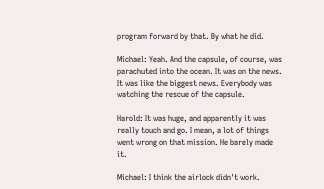program forward by that. By what he did.

Michael: Yeah. And the capsule, of course, was parachuted into the ocean. It was on the news. It was like the biggest news. Everybody was watching the rescue of the capsule.

Harold: It was huge, and apparently it was really touch and go. I mean, a lot of things went wrong on that mission. He barely made it.

Michael: I think the airlock didn't work.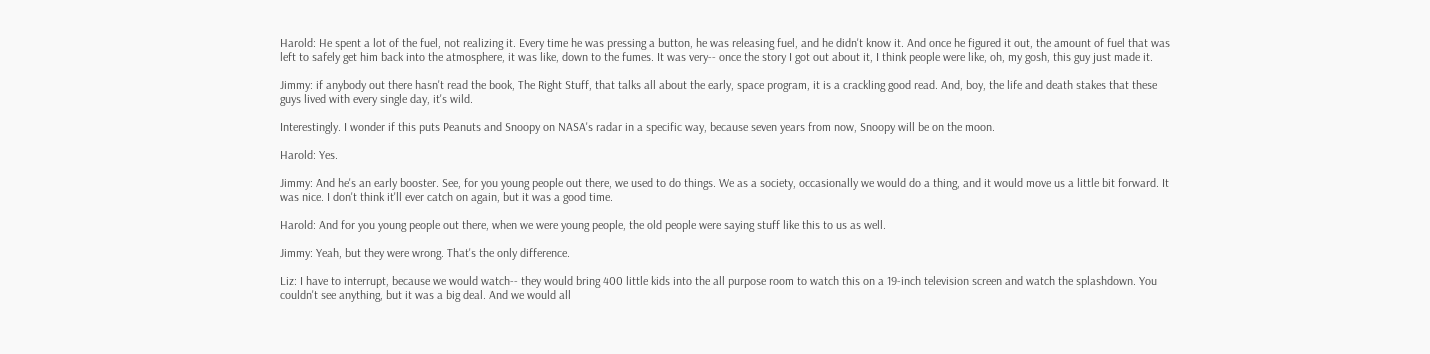Harold: He spent a lot of the fuel, not realizing it. Every time he was pressing a button, he was releasing fuel, and he didn't know it. And once he figured it out, the amount of fuel that was left to safely get him back into the atmosphere, it was like, down to the fumes. It was very-- once the story I got out about it, I think people were like, oh, my gosh, this guy just made it.

Jimmy: if anybody out there hasn't read the book, The Right Stuff, that talks all about the early, space program, it is a crackling good read. And, boy, the life and death stakes that these guys lived with every single day, it's wild.

Interestingly. I wonder if this puts Peanuts and Snoopy on NASA's radar in a specific way, because seven years from now, Snoopy will be on the moon.

Harold: Yes.

Jimmy: And he's an early booster. See, for you young people out there, we used to do things. We as a society, occasionally we would do a thing, and it would move us a little bit forward. It was nice. I don't think it'll ever catch on again, but it was a good time.

Harold: And for you young people out there, when we were young people, the old people were saying stuff like this to us as well.

Jimmy: Yeah, but they were wrong. That's the only difference.

Liz: I have to interrupt, because we would watch-- they would bring 400 little kids into the all purpose room to watch this on a 19-inch television screen and watch the splashdown. You couldn't see anything, but it was a big deal. And we would all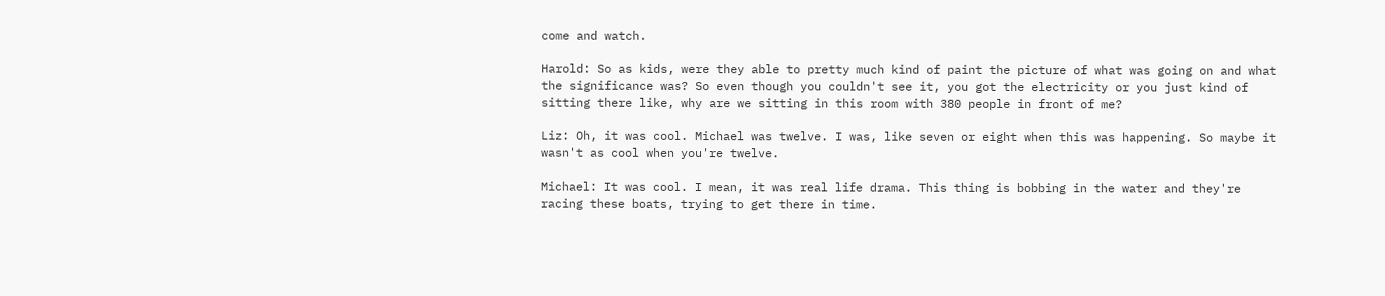come and watch.

Harold: So as kids, were they able to pretty much kind of paint the picture of what was going on and what the significance was? So even though you couldn't see it, you got the electricity or you just kind of sitting there like, why are we sitting in this room with 380 people in front of me?

Liz: Oh, it was cool. Michael was twelve. I was, like seven or eight when this was happening. So maybe it wasn't as cool when you're twelve.

Michael: It was cool. I mean, it was real life drama. This thing is bobbing in the water and they're racing these boats, trying to get there in time.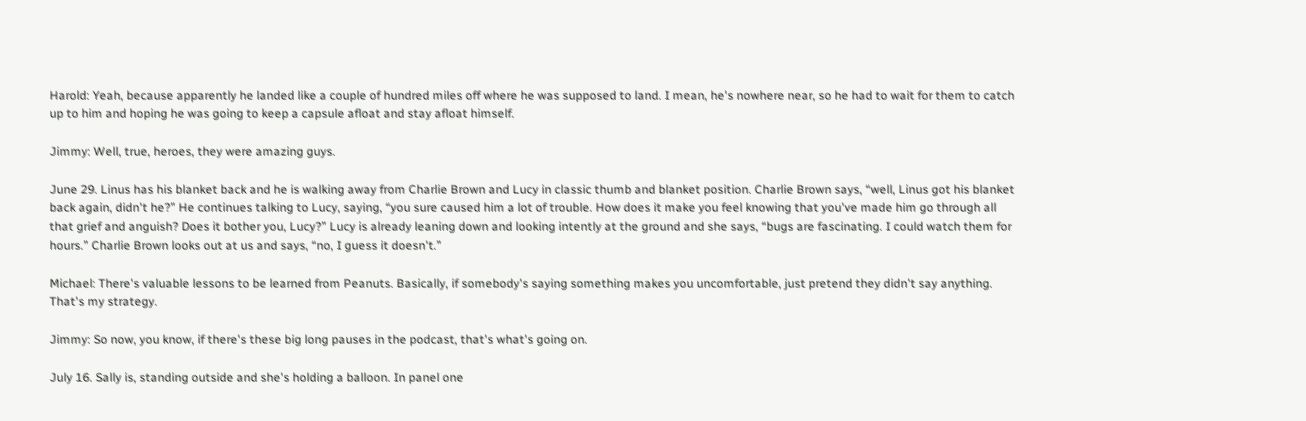Harold: Yeah, because apparently he landed like a couple of hundred miles off where he was supposed to land. I mean, he's nowhere near, so he had to wait for them to catch up to him and hoping he was going to keep a capsule afloat and stay afloat himself.

Jimmy: Well, true, heroes, they were amazing guys.

June 29. Linus has his blanket back and he is walking away from Charlie Brown and Lucy in classic thumb and blanket position. Charlie Brown says, “well, Linus got his blanket back again, didn't he?” He continues talking to Lucy, saying, “you sure caused him a lot of trouble. How does it make you feel knowing that you've made him go through all that grief and anguish? Does it bother you, Lucy?” Lucy is already leaning down and looking intently at the ground and she says, “bugs are fascinating. I could watch them for hours.” Charlie Brown looks out at us and says, “no, I guess it doesn't.”

Michael: There's valuable lessons to be learned from Peanuts. Basically, if somebody's saying something makes you uncomfortable, just pretend they didn't say anything. That's my strategy.

Jimmy: So now, you know, if there's these big long pauses in the podcast, that's what's going on.

July 16. Sally is, standing outside and she's holding a balloon. In panel one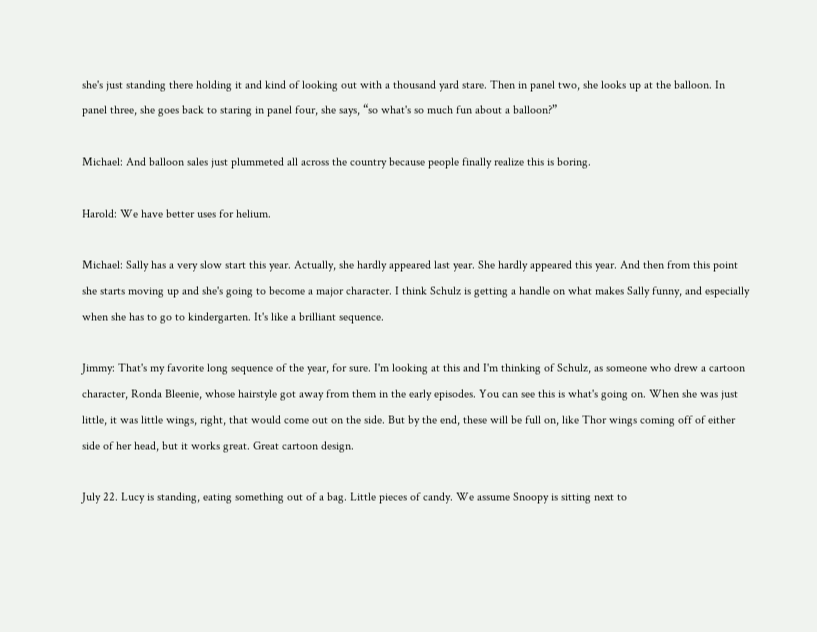she's just standing there holding it and kind of looking out with a thousand yard stare. Then in panel two, she looks up at the balloon. In panel three, she goes back to staring in panel four, she says, “so what's so much fun about a balloon?”

Michael: And balloon sales just plummeted all across the country because people finally realize this is boring.

Harold: We have better uses for helium.

Michael: Sally has a very slow start this year. Actually, she hardly appeared last year. She hardly appeared this year. And then from this point she starts moving up and she's going to become a major character. I think Schulz is getting a handle on what makes Sally funny, and especially when she has to go to kindergarten. It's like a brilliant sequence.

Jimmy: That's my favorite long sequence of the year, for sure. I'm looking at this and I'm thinking of Schulz, as someone who drew a cartoon character, Ronda Bleenie, whose hairstyle got away from them in the early episodes. You can see this is what's going on. When she was just little, it was little wings, right, that would come out on the side. But by the end, these will be full on, like Thor wings coming off of either side of her head, but it works great. Great cartoon design.

July 22. Lucy is standing, eating something out of a bag. Little pieces of candy. We assume Snoopy is sitting next to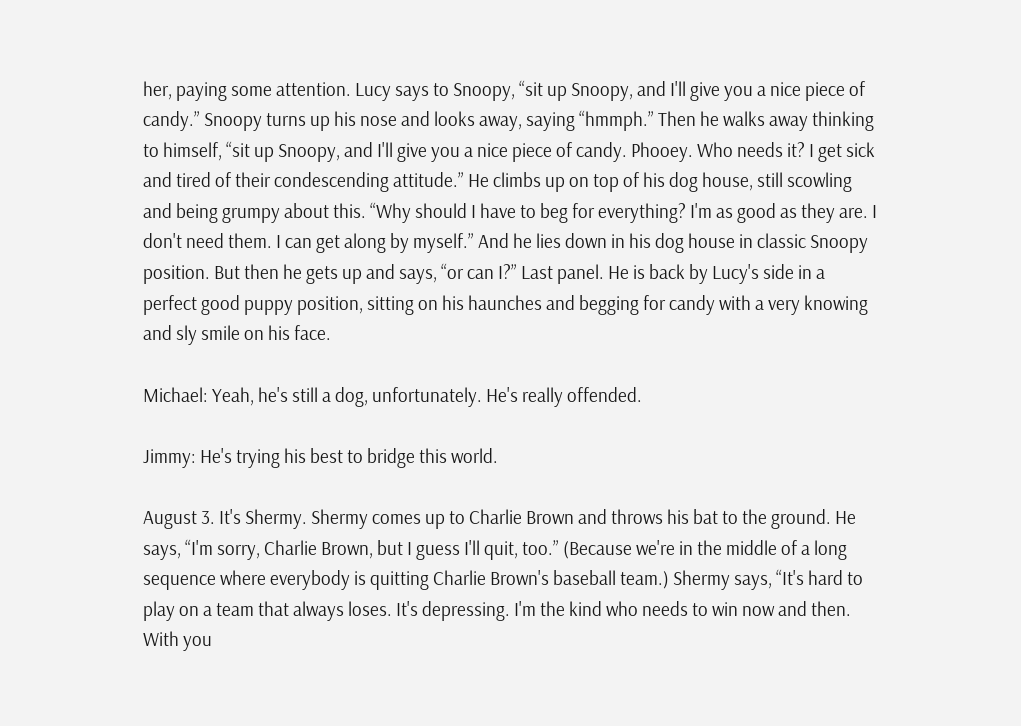her, paying some attention. Lucy says to Snoopy, “sit up Snoopy, and I'll give you a nice piece of candy.” Snoopy turns up his nose and looks away, saying “hmmph.” Then he walks away thinking to himself, “sit up Snoopy, and I'll give you a nice piece of candy. Phooey. Who needs it? I get sick and tired of their condescending attitude.” He climbs up on top of his dog house, still scowling and being grumpy about this. “Why should I have to beg for everything? I'm as good as they are. I don't need them. I can get along by myself.” And he lies down in his dog house in classic Snoopy position. But then he gets up and says, “or can I?” Last panel. He is back by Lucy's side in a perfect good puppy position, sitting on his haunches and begging for candy with a very knowing and sly smile on his face.

Michael: Yeah, he's still a dog, unfortunately. He's really offended.

Jimmy: He's trying his best to bridge this world.

August 3. It's Shermy. Shermy comes up to Charlie Brown and throws his bat to the ground. He says, “I'm sorry, Charlie Brown, but I guess I'll quit, too.” (Because we're in the middle of a long sequence where everybody is quitting Charlie Brown's baseball team.) Shermy says, “It's hard to play on a team that always loses. It's depressing. I'm the kind who needs to win now and then. With you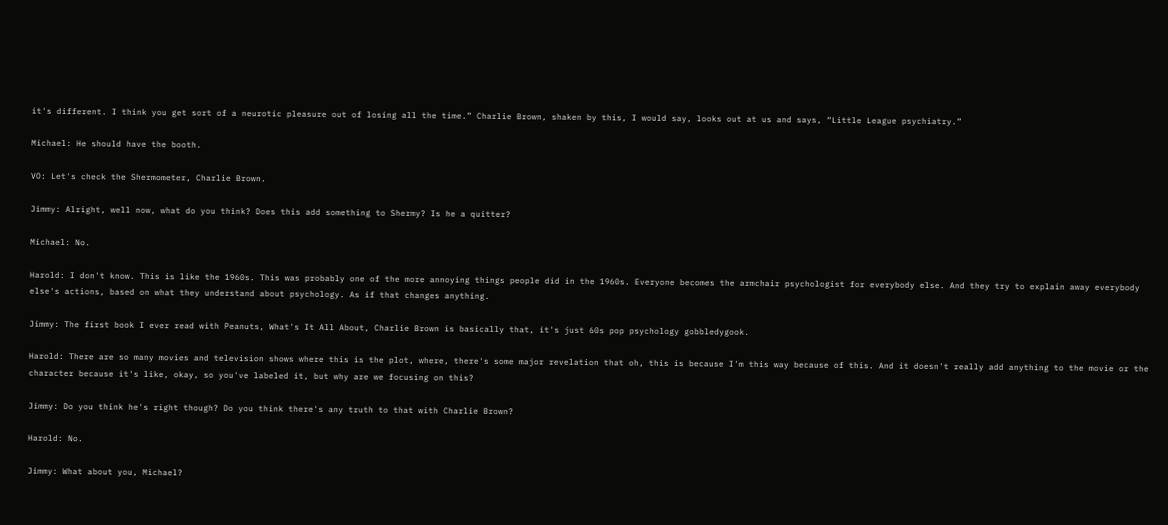it's different. I think you get sort of a neurotic pleasure out of losing all the time.” Charlie Brown, shaken by this, I would say, looks out at us and says, “Little League psychiatry.”

Michael: He should have the booth.

VO: Let's check the Shermometer, Charlie Brown.

Jimmy: Alright, well now, what do you think? Does this add something to Shermy? Is he a quitter?

Michael: No.

Harold: I don't know. This is like the 1960s. This was probably one of the more annoying things people did in the 1960s. Everyone becomes the armchair psychologist for everybody else. And they try to explain away everybody else's actions, based on what they understand about psychology. As if that changes anything.

Jimmy: The first book I ever read with Peanuts, What's It All About, Charlie Brown is basically that, it's just 60s pop psychology gobbledygook.

Harold: There are so many movies and television shows where this is the plot, where, there's some major revelation that oh, this is because I'm this way because of this. And it doesn't really add anything to the movie or the character because it's like, okay, so you've labeled it, but why are we focusing on this?

Jimmy: Do you think he's right though? Do you think there's any truth to that with Charlie Brown?

Harold: No.

Jimmy: What about you, Michael?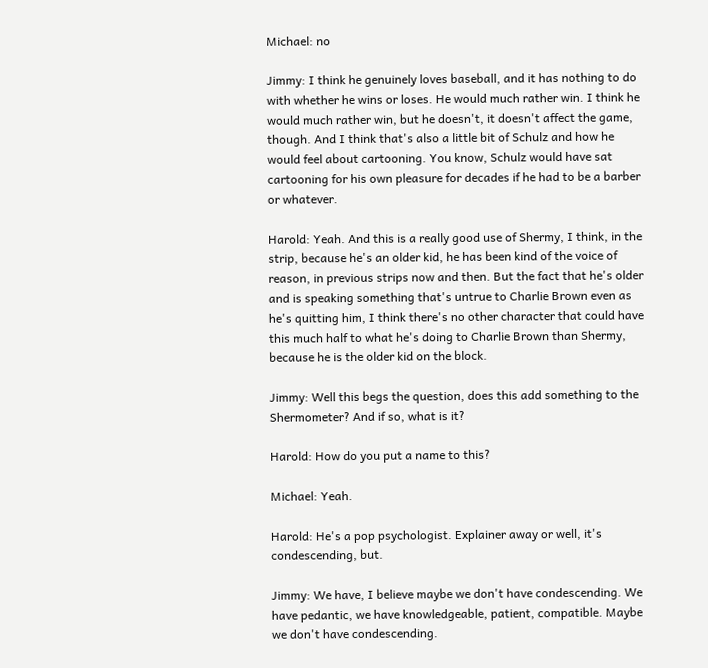Michael: no

Jimmy: I think he genuinely loves baseball, and it has nothing to do with whether he wins or loses. He would much rather win. I think he would much rather win, but he doesn't, it doesn't affect the game, though. And I think that's also a little bit of Schulz and how he would feel about cartooning. You know, Schulz would have sat cartooning for his own pleasure for decades if he had to be a barber or whatever.

Harold: Yeah. And this is a really good use of Shermy, I think, in the strip, because he's an older kid, he has been kind of the voice of reason, in previous strips now and then. But the fact that he's older and is speaking something that's untrue to Charlie Brown even as he's quitting him, I think there's no other character that could have this much half to what he's doing to Charlie Brown than Shermy, because he is the older kid on the block.

Jimmy: Well this begs the question, does this add something to the Shermometer? And if so, what is it?

Harold: How do you put a name to this?

Michael: Yeah.

Harold: He's a pop psychologist. Explainer away or well, it's condescending, but.

Jimmy: We have, I believe maybe we don't have condescending. We have pedantic, we have knowledgeable, patient, compatible. Maybe we don't have condescending.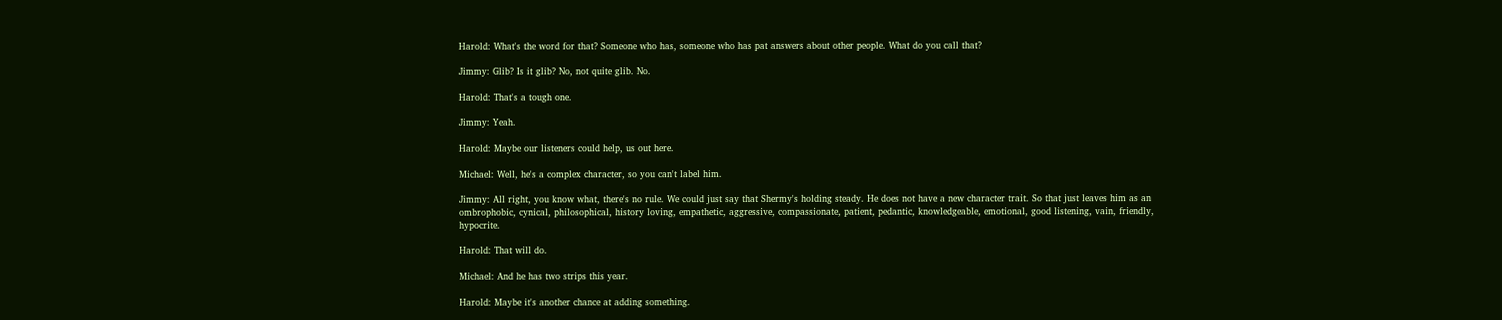Harold: What's the word for that? Someone who has, someone who has pat answers about other people. What do you call that?

Jimmy: Glib? Is it glib? No, not quite glib. No.

Harold: That's a tough one.

Jimmy: Yeah.

Harold: Maybe our listeners could help, us out here.

Michael: Well, he's a complex character, so you can't label him.

Jimmy: All right, you know what, there's no rule. We could just say that Shermy's holding steady. He does not have a new character trait. So that just leaves him as an ombrophobic, cynical, philosophical, history loving, empathetic, aggressive, compassionate, patient, pedantic, knowledgeable, emotional, good listening, vain, friendly, hypocrite.

Harold: That will do.

Michael: And he has two strips this year.

Harold: Maybe it's another chance at adding something.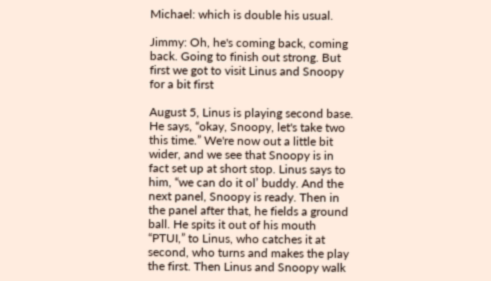Michael: which is double his usual.

Jimmy: Oh, he's coming back, coming back. Going to finish out strong. But first we got to visit Linus and Snoopy for a bit first

August 5, Linus is playing second base. He says, “okay, Snoopy, let's take two this time.” We're now out a little bit wider, and we see that Snoopy is in fact set up at short stop. Linus says to him, “we can do it ol’ buddy. And the next panel, Snoopy is ready. Then in the panel after that, he fields a ground ball. He spits it out of his mouth “PTUI,” to Linus, who catches it at second, who turns and makes the play the first. Then Linus and Snoopy walk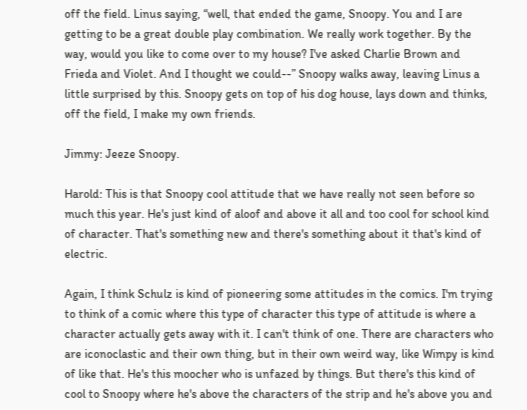off the field. Linus saying, “well, that ended the game, Snoopy. You and I are getting to be a great double play combination. We really work together. By the way, would you like to come over to my house? I've asked Charlie Brown and Frieda and Violet. And I thought we could--” Snoopy walks away, leaving Linus a little surprised by this. Snoopy gets on top of his dog house, lays down and thinks, off the field, I make my own friends.

Jimmy: Jeeze Snoopy.

Harold: This is that Snoopy cool attitude that we have really not seen before so much this year. He's just kind of aloof and above it all and too cool for school kind of character. That's something new and there's something about it that's kind of electric.

Again, I think Schulz is kind of pioneering some attitudes in the comics. I'm trying to think of a comic where this type of character this type of attitude is where a character actually gets away with it. I can't think of one. There are characters who are iconoclastic and their own thing, but in their own weird way, like Wimpy is kind of like that. He's this moocher who is unfazed by things. But there's this kind of cool to Snoopy where he's above the characters of the strip and he's above you and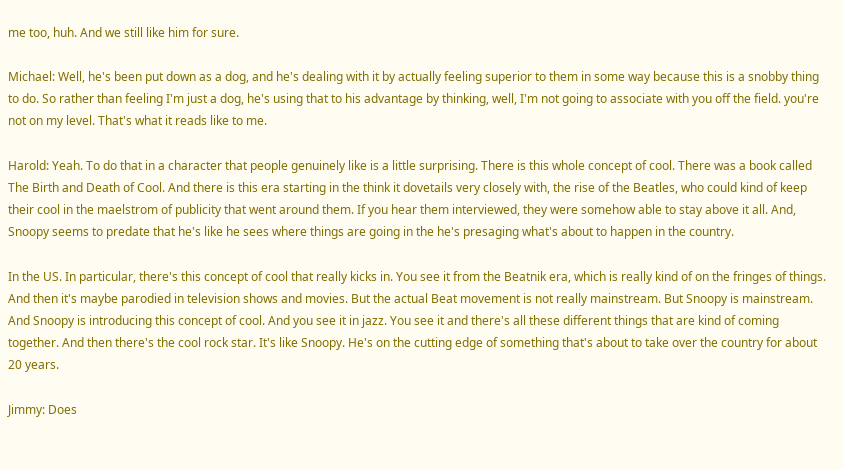me too, huh. And we still like him for sure.

Michael: Well, he's been put down as a dog, and he's dealing with it by actually feeling superior to them in some way because this is a snobby thing to do. So rather than feeling I'm just a dog, he's using that to his advantage by thinking, well, I'm not going to associate with you off the field. you're not on my level. That's what it reads like to me.

Harold: Yeah. To do that in a character that people genuinely like is a little surprising. There is this whole concept of cool. There was a book called The Birth and Death of Cool. And there is this era starting in the think it dovetails very closely with, the rise of the Beatles, who could kind of keep their cool in the maelstrom of publicity that went around them. If you hear them interviewed, they were somehow able to stay above it all. And, Snoopy seems to predate that he's like he sees where things are going in the he's presaging what's about to happen in the country.

In the US. In particular, there's this concept of cool that really kicks in. You see it from the Beatnik era, which is really kind of on the fringes of things. And then it's maybe parodied in television shows and movies. But the actual Beat movement is not really mainstream. But Snoopy is mainstream. And Snoopy is introducing this concept of cool. And you see it in jazz. You see it and there's all these different things that are kind of coming together. And then there's the cool rock star. It's like Snoopy. He's on the cutting edge of something that's about to take over the country for about 20 years.

Jimmy: Does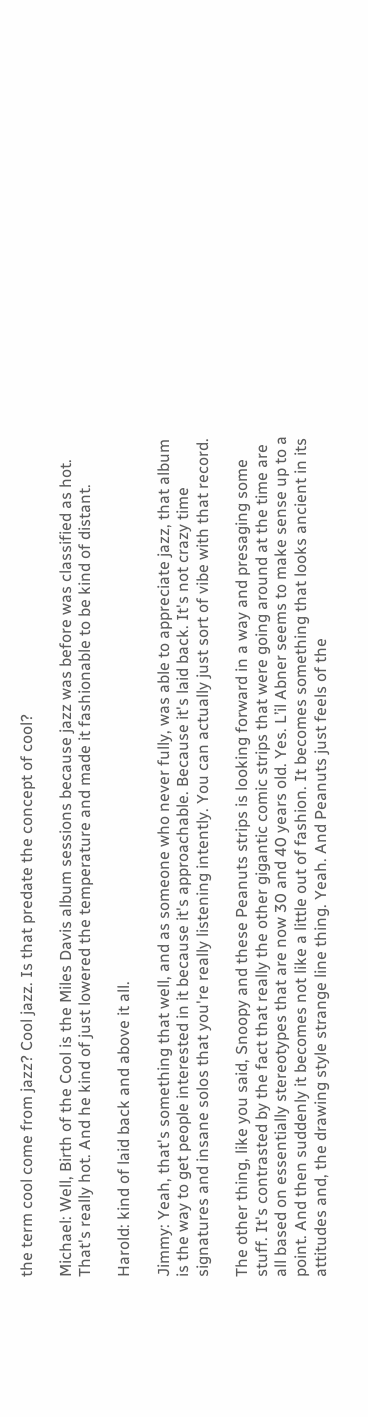the term cool come from jazz? Cool jazz. Is that predate the concept of cool?

Michael: Well, Birth of the Cool is the Miles Davis album sessions because jazz was before was classified as hot. That's really hot. And he kind of just lowered the temperature and made it fashionable to be kind of distant.

Harold: kind of laid back and above it all.

Jimmy: Yeah, that's something that well, and as someone who never fully, was able to appreciate jazz, that album is the way to get people interested in it because it's approachable. Because it's laid back. It's not crazy time signatures and insane solos that you're really listening intently. You can actually just sort of vibe with that record.

The other thing, like you said, Snoopy and these Peanuts strips is looking forward in a way and presaging some stuff. It's contrasted by the fact that really the other gigantic comic strips that were going around at the time are all based on essentially stereotypes that are now 30 and 40 years old. Yes. L’il Abner seems to make sense up to a point. And then suddenly it becomes not like a little out of fashion. It becomes something that looks ancient in its attitudes and, the drawing style strange line thing. Yeah. And Peanuts just feels of the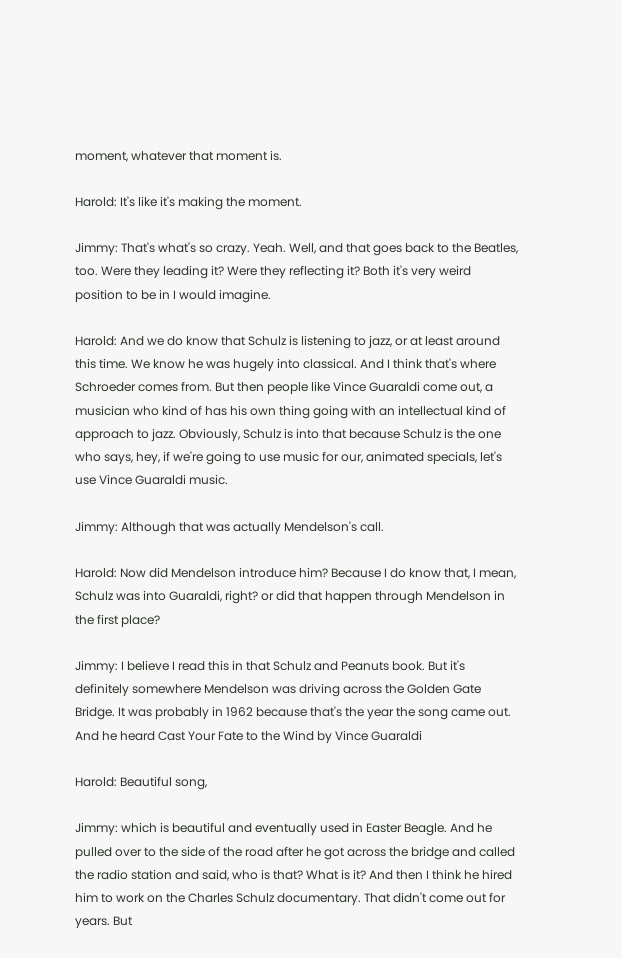moment, whatever that moment is.

Harold: It's like it's making the moment.

Jimmy: That's what's so crazy. Yeah. Well, and that goes back to the Beatles, too. Were they leading it? Were they reflecting it? Both it's very weird position to be in I would imagine.

Harold: And we do know that Schulz is listening to jazz, or at least around this time. We know he was hugely into classical. And I think that's where Schroeder comes from. But then people like Vince Guaraldi come out, a musician who kind of has his own thing going with an intellectual kind of approach to jazz. Obviously, Schulz is into that because Schulz is the one who says, hey, if we're going to use music for our, animated specials, let's use Vince Guaraldi music.

Jimmy: Although that was actually Mendelson's call.

Harold: Now did Mendelson introduce him? Because I do know that, I mean, Schulz was into Guaraldi, right? or did that happen through Mendelson in the first place?

Jimmy: I believe I read this in that Schulz and Peanuts book. But it's definitely somewhere Mendelson was driving across the Golden Gate Bridge. It was probably in 1962 because that's the year the song came out. And he heard Cast Your Fate to the Wind by Vince Guaraldi

Harold: Beautiful song,

Jimmy: which is beautiful and eventually used in Easter Beagle. And he pulled over to the side of the road after he got across the bridge and called the radio station and said, who is that? What is it? And then I think he hired him to work on the Charles Schulz documentary. That didn't come out for years. But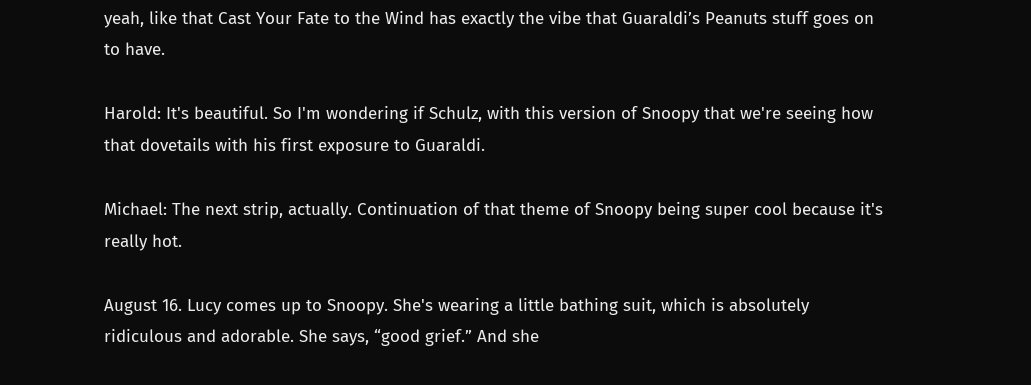yeah, like that Cast Your Fate to the Wind has exactly the vibe that Guaraldi’s Peanuts stuff goes on to have.

Harold: It's beautiful. So I'm wondering if Schulz, with this version of Snoopy that we're seeing how that dovetails with his first exposure to Guaraldi.

Michael: The next strip, actually. Continuation of that theme of Snoopy being super cool because it's really hot.

August 16. Lucy comes up to Snoopy. She's wearing a little bathing suit, which is absolutely ridiculous and adorable. She says, “good grief.” And she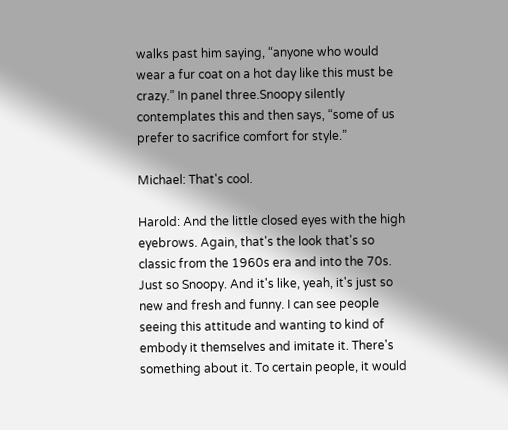walks past him saying, “anyone who would wear a fur coat on a hot day like this must be crazy.” In panel three.Snoopy silently contemplates this and then says, “some of us prefer to sacrifice comfort for style.”

Michael: That's cool.

Harold: And the little closed eyes with the high eyebrows. Again, that's the look that's so classic from the 1960s era and into the 70s. Just so Snoopy. And it's like, yeah, it's just so new and fresh and funny. I can see people seeing this attitude and wanting to kind of embody it themselves and imitate it. There's something about it. To certain people, it would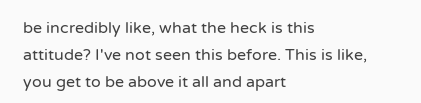be incredibly like, what the heck is this attitude? I've not seen this before. This is like, you get to be above it all and apart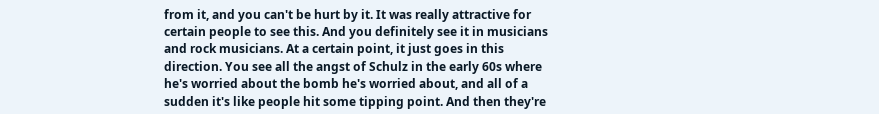from it, and you can't be hurt by it. It was really attractive for certain people to see this. And you definitely see it in musicians and rock musicians. At a certain point, it just goes in this direction. You see all the angst of Schulz in the early 60s where he's worried about the bomb he's worried about, and all of a sudden it's like people hit some tipping point. And then they're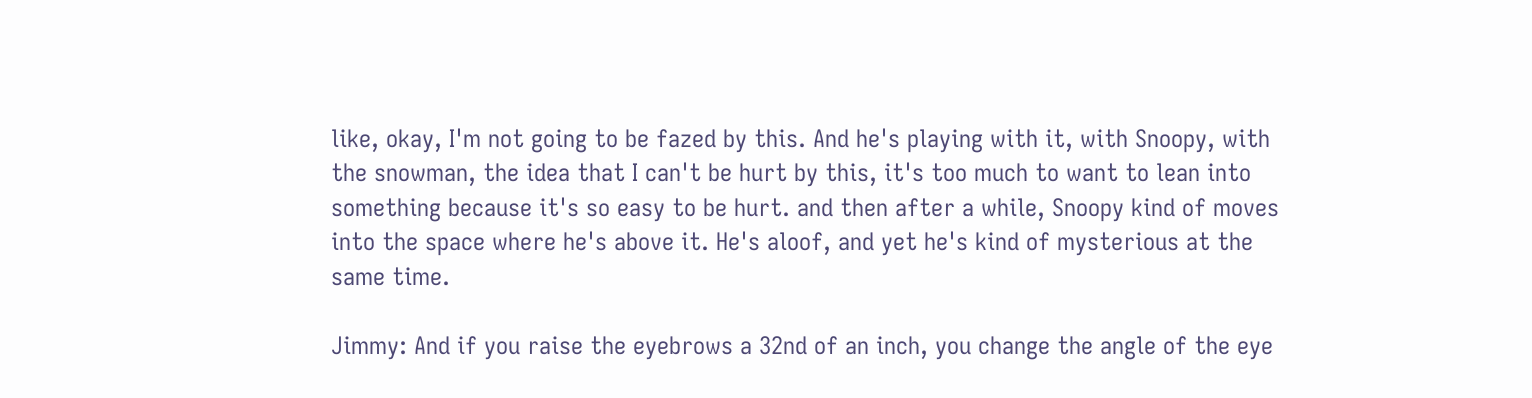like, okay, I'm not going to be fazed by this. And he's playing with it, with Snoopy, with the snowman, the idea that I can't be hurt by this, it's too much to want to lean into something because it's so easy to be hurt. and then after a while, Snoopy kind of moves into the space where he's above it. He's aloof, and yet he's kind of mysterious at the same time.

Jimmy: And if you raise the eyebrows a 32nd of an inch, you change the angle of the eye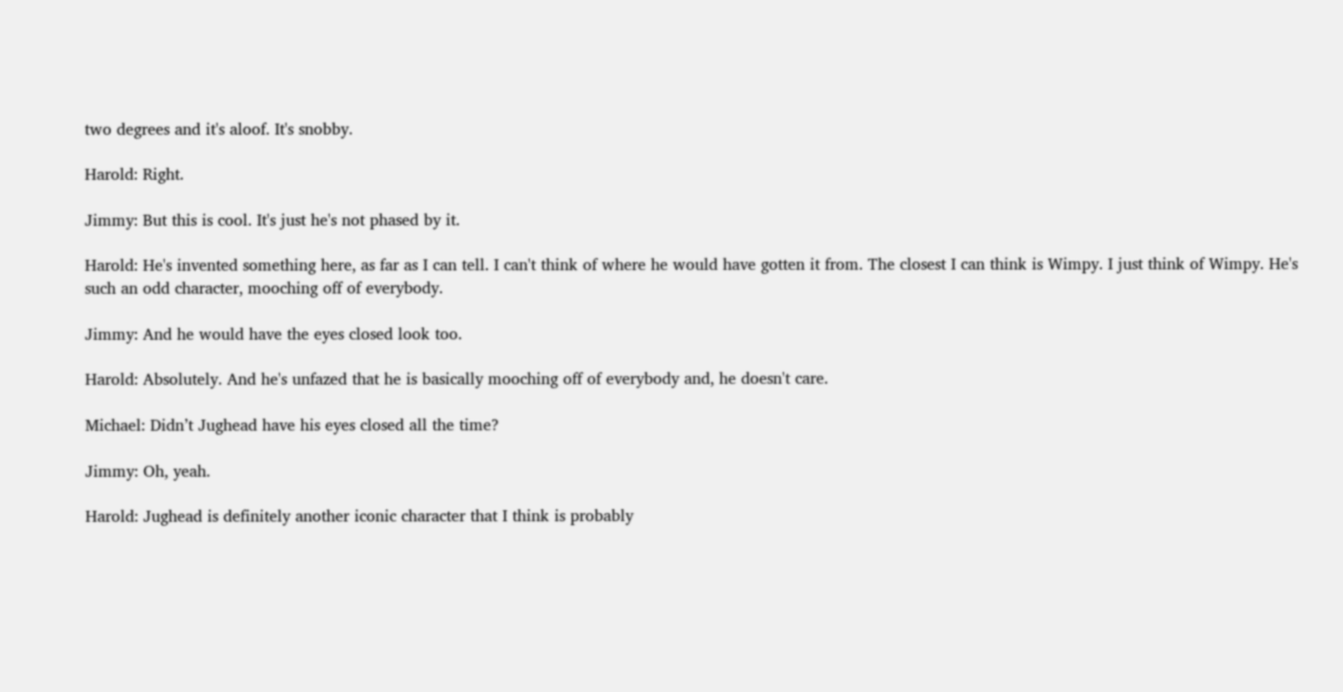two degrees and it's aloof. It's snobby.

Harold: Right.

Jimmy: But this is cool. It's just he's not phased by it.

Harold: He's invented something here, as far as I can tell. I can't think of where he would have gotten it from. The closest I can think is Wimpy. I just think of Wimpy. He's such an odd character, mooching off of everybody.

Jimmy: And he would have the eyes closed look too.

Harold: Absolutely. And he's unfazed that he is basically mooching off of everybody and, he doesn't care.

Michael: Didn’t Jughead have his eyes closed all the time?

Jimmy: Oh, yeah.

Harold: Jughead is definitely another iconic character that I think is probably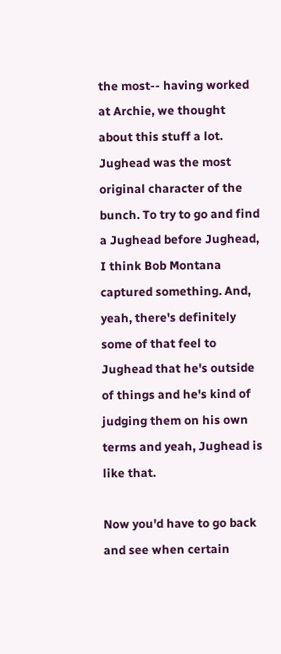the most-- having worked at Archie, we thought about this stuff a lot. Jughead was the most original character of the bunch. To try to go and find a Jughead before Jughead, I think Bob Montana captured something. And, yeah, there's definitely some of that feel to Jughead that he's outside of things and he's kind of judging them on his own terms and yeah, Jughead is like that.

Now you'd have to go back and see when certain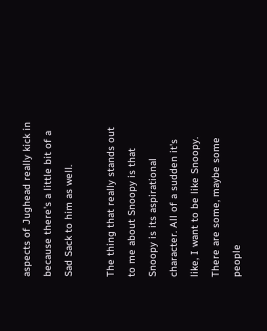aspects of Jughead really kick in because there's a little bit of a Sad Sack to him as well.

The thing that really stands out to me about Snoopy is that Snoopy is its aspirational character. All of a sudden it's like, I want to be like Snoopy. There are some, maybe some people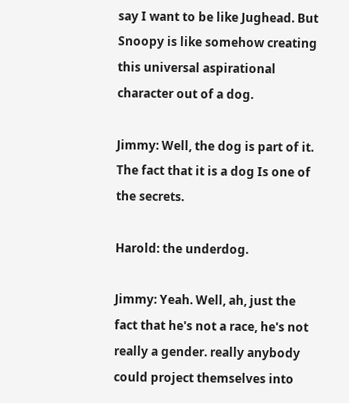say I want to be like Jughead. But Snoopy is like somehow creating this universal aspirational character out of a dog.

Jimmy: Well, the dog is part of it. The fact that it is a dog Is one of the secrets.

Harold: the underdog.

Jimmy: Yeah. Well, ah, just the fact that he's not a race, he's not really a gender. really anybody could project themselves into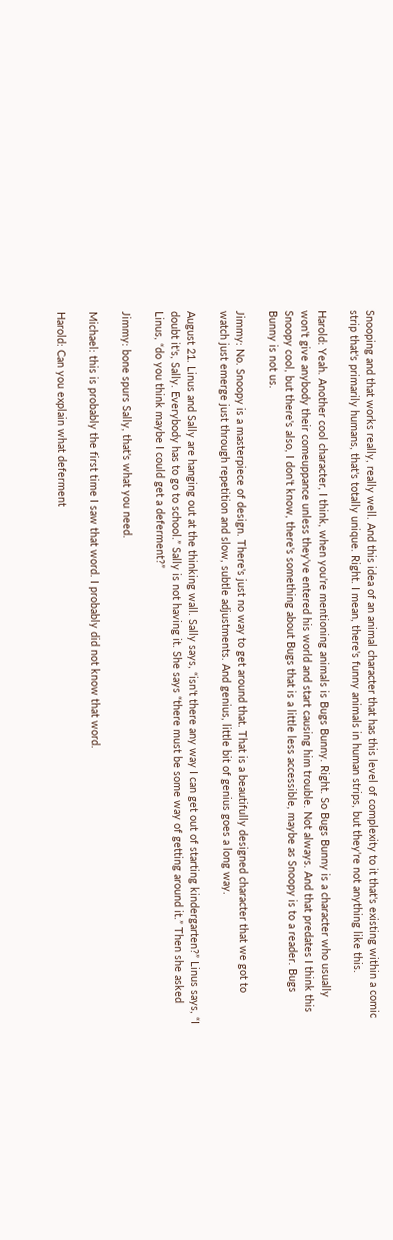Snooping and that works really, really well. And this idea of an animal character that has this level of complexity to it that's existing within a comic strip that's primarily humans, that's totally unique. Right. I mean, there's funny animals in human strips, but they're not anything like this.

Harold: Yeah. Another cool character, I think, when you're mentioning animals is Bugs Bunny. Right. So Bugs Bunny is a character who usually won't give anybody their comeuppance unless they've entered his world and start causing him trouble. Not always. And that predates I think this Snoopy cool, but there's also, I don't know, there's something about Bugs that is a little less accessible, maybe as Snoopy is to a reader. Bugs Bunny is not us.

Jimmy: No. Snoopy is a masterpiece of design. There's just no way to get around that. That is a beautifully designed character that we got to watch just emerge just through repetition and slow, subtle adjustments. And genius, little bit of genius goes a long way.

August 21. Linus and Sally are hanging out at the thinking wall. Sally says, “isn't there any way I can get out of starting kindergarten?” Linus says, “I doubt it's, Sally. Everybody has to go to school.” Sally is not having it. She says “there must be some way of getting around it.” Then she asked Linus, “do you think maybe I could get a deferment?”

Jimmy: bone spurs Sally, that's what you need.

Michael: this is probably the first time I saw that word. I probably did not know that word.

Harold: Can you explain what deferment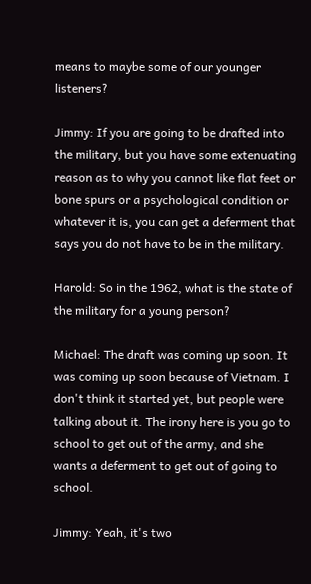means to maybe some of our younger listeners?

Jimmy: If you are going to be drafted into the military, but you have some extenuating reason as to why you cannot like flat feet or bone spurs or a psychological condition or whatever it is, you can get a deferment that says you do not have to be in the military.

Harold: So in the 1962, what is the state of the military for a young person?

Michael: The draft was coming up soon. It was coming up soon because of Vietnam. I don't think it started yet, but people were talking about it. The irony here is you go to school to get out of the army, and she wants a deferment to get out of going to school.

Jimmy: Yeah, it's two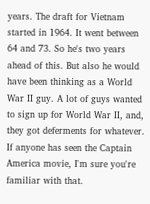years. The draft for Vietnam started in 1964. It went between 64 and 73. So he's two years ahead of this. But also he would have been thinking as a World War II guy. A lot of guys wanted to sign up for World War II, and, they got deferments for whatever. If anyone has seen the Captain America movie, I'm sure you're familiar with that.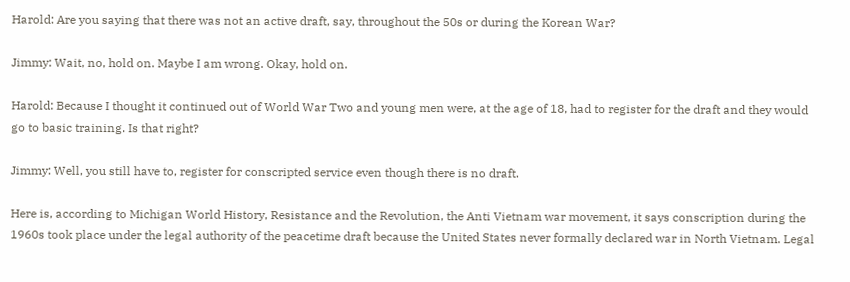Harold: Are you saying that there was not an active draft, say, throughout the 50s or during the Korean War?

Jimmy: Wait, no, hold on. Maybe I am wrong. Okay, hold on.

Harold: Because I thought it continued out of World War Two and young men were, at the age of 18, had to register for the draft and they would go to basic training. Is that right?

Jimmy: Well, you still have to, register for conscripted service even though there is no draft.

Here is, according to Michigan World History, Resistance and the Revolution, the Anti Vietnam war movement, it says conscription during the 1960s took place under the legal authority of the peacetime draft because the United States never formally declared war in North Vietnam. Legal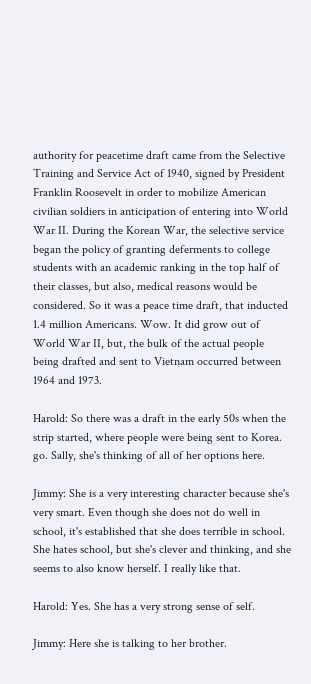authority for peacetime draft came from the Selective Training and Service Act of 1940, signed by President Franklin Roosevelt in order to mobilize American civilian soldiers in anticipation of entering into World War II. During the Korean War, the selective service began the policy of granting deferments to college students with an academic ranking in the top half of their classes, but also, medical reasons would be considered. So it was a peace time draft, that inducted 1.4 million Americans. Wow. It did grow out of World War II, but, the bulk of the actual people being drafted and sent to Vietnam occurred between 1964 and 1973.

Harold: So there was a draft in the early 50s when the strip started, where people were being sent to Korea. go. Sally, she's thinking of all of her options here.

Jimmy: She is a very interesting character because she's very smart. Even though she does not do well in school, it's established that she does terrible in school. She hates school, but she's clever and thinking, and she seems to also know herself. I really like that.

Harold: Yes. She has a very strong sense of self.

Jimmy: Here she is talking to her brother.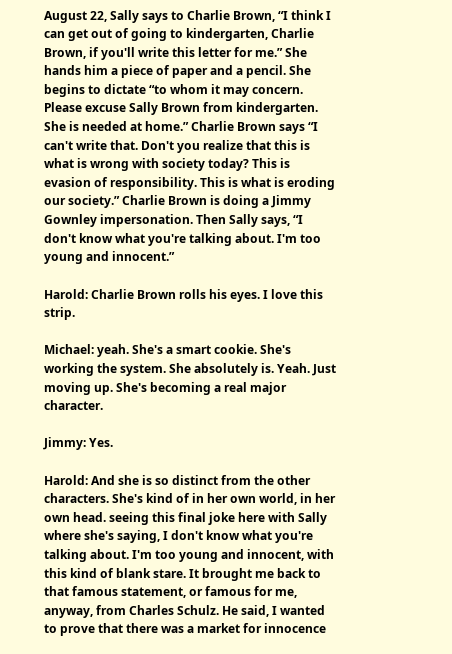August 22, Sally says to Charlie Brown, “I think I can get out of going to kindergarten, Charlie Brown, if you'll write this letter for me.” She hands him a piece of paper and a pencil. She begins to dictate “to whom it may concern. Please excuse Sally Brown from kindergarten. She is needed at home.” Charlie Brown says “I can't write that. Don't you realize that this is what is wrong with society today? This is evasion of responsibility. This is what is eroding our society.” Charlie Brown is doing a Jimmy Gownley impersonation. Then Sally says, “I don't know what you're talking about. I'm too young and innocent.”

Harold: Charlie Brown rolls his eyes. I love this strip.

Michael: yeah. She's a smart cookie. She's working the system. She absolutely is. Yeah. Just moving up. She's becoming a real major character.

Jimmy: Yes.

Harold: And she is so distinct from the other characters. She's kind of in her own world, in her own head. seeing this final joke here with Sally where she's saying, I don't know what you're talking about. I'm too young and innocent, with this kind of blank stare. It brought me back to that famous statement, or famous for me, anyway, from Charles Schulz. He said, I wanted to prove that there was a market for innocence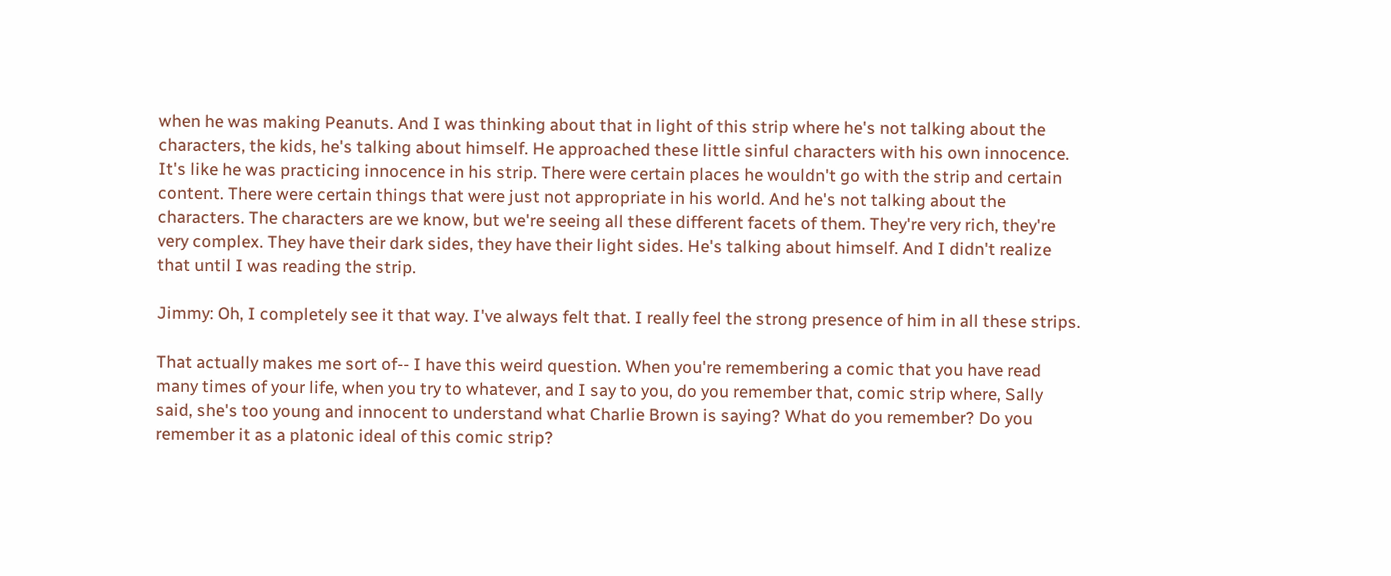when he was making Peanuts. And I was thinking about that in light of this strip where he's not talking about the characters, the kids, he's talking about himself. He approached these little sinful characters with his own innocence. It's like he was practicing innocence in his strip. There were certain places he wouldn't go with the strip and certain content. There were certain things that were just not appropriate in his world. And he's not talking about the characters. The characters are we know, but we're seeing all these different facets of them. They're very rich, they're very complex. They have their dark sides, they have their light sides. He's talking about himself. And I didn't realize that until I was reading the strip.

Jimmy: Oh, I completely see it that way. I've always felt that. I really feel the strong presence of him in all these strips.

That actually makes me sort of-- I have this weird question. When you're remembering a comic that you have read many times of your life, when you try to whatever, and I say to you, do you remember that, comic strip where, Sally said, she's too young and innocent to understand what Charlie Brown is saying? What do you remember? Do you remember it as a platonic ideal of this comic strip?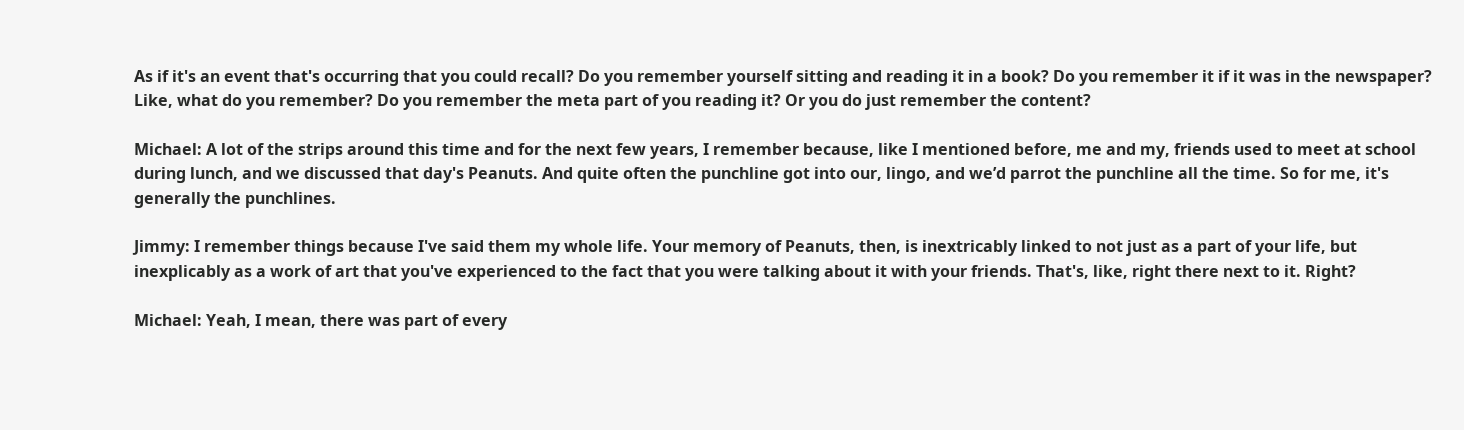As if it's an event that's occurring that you could recall? Do you remember yourself sitting and reading it in a book? Do you remember it if it was in the newspaper? Like, what do you remember? Do you remember the meta part of you reading it? Or you do just remember the content?

Michael: A lot of the strips around this time and for the next few years, I remember because, like I mentioned before, me and my, friends used to meet at school during lunch, and we discussed that day's Peanuts. And quite often the punchline got into our, lingo, and we’d parrot the punchline all the time. So for me, it's generally the punchlines.

Jimmy: I remember things because I've said them my whole life. Your memory of Peanuts, then, is inextricably linked to not just as a part of your life, but inexplicably as a work of art that you've experienced to the fact that you were talking about it with your friends. That's, like, right there next to it. Right?

Michael: Yeah, I mean, there was part of every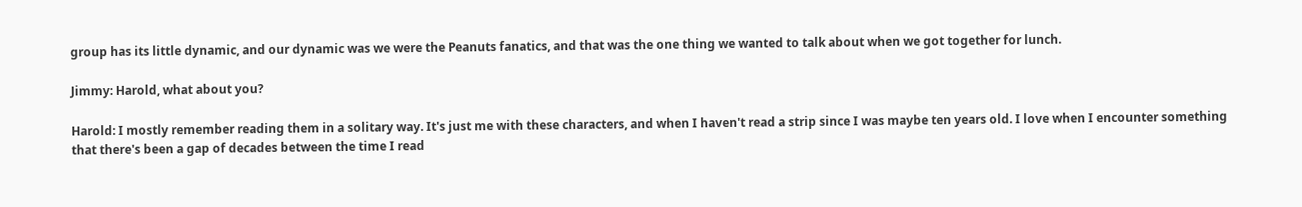group has its little dynamic, and our dynamic was we were the Peanuts fanatics, and that was the one thing we wanted to talk about when we got together for lunch.

Jimmy: Harold, what about you?

Harold: I mostly remember reading them in a solitary way. It's just me with these characters, and when I haven't read a strip since I was maybe ten years old. I love when I encounter something that there's been a gap of decades between the time I read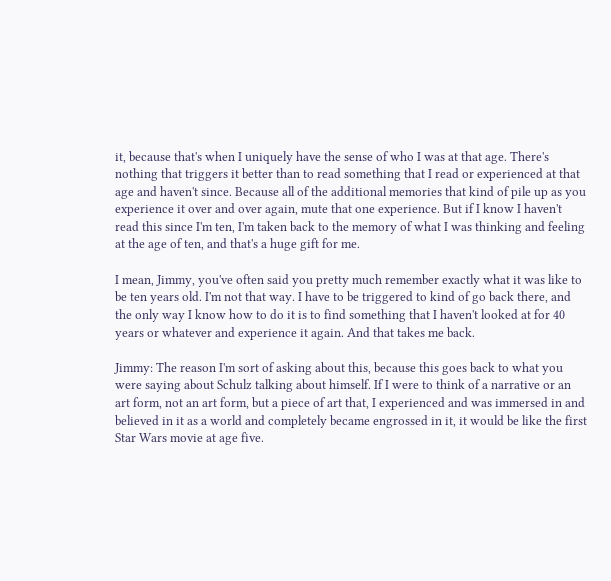it, because that's when I uniquely have the sense of who I was at that age. There's nothing that triggers it better than to read something that I read or experienced at that age and haven't since. Because all of the additional memories that kind of pile up as you experience it over and over again, mute that one experience. But if I know I haven't read this since I'm ten, I'm taken back to the memory of what I was thinking and feeling at the age of ten, and that's a huge gift for me.

I mean, Jimmy, you've often said you pretty much remember exactly what it was like to be ten years old. I'm not that way. I have to be triggered to kind of go back there, and the only way I know how to do it is to find something that I haven't looked at for 40 years or whatever and experience it again. And that takes me back.

Jimmy: The reason I'm sort of asking about this, because this goes back to what you were saying about Schulz talking about himself. If I were to think of a narrative or an art form, not an art form, but a piece of art that, I experienced and was immersed in and believed in it as a world and completely became engrossed in it, it would be like the first Star Wars movie at age five.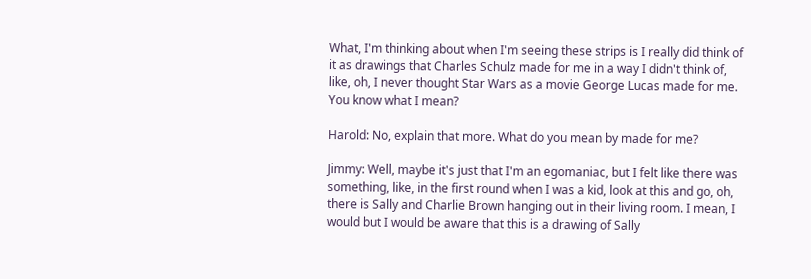What, I'm thinking about when I'm seeing these strips is I really did think of it as drawings that Charles Schulz made for me in a way I didn't think of, like, oh, I never thought Star Wars as a movie George Lucas made for me. You know what I mean?

Harold: No, explain that more. What do you mean by made for me?

Jimmy: Well, maybe it's just that I'm an egomaniac, but I felt like there was something, like, in the first round when I was a kid, look at this and go, oh, there is Sally and Charlie Brown hanging out in their living room. I mean, I would but I would be aware that this is a drawing of Sally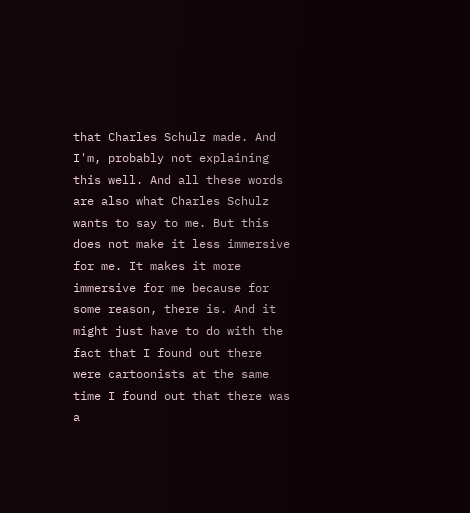that Charles Schulz made. And I'm, probably not explaining this well. And all these words are also what Charles Schulz wants to say to me. But this does not make it less immersive for me. It makes it more immersive for me because for some reason, there is. And it might just have to do with the fact that I found out there were cartoonists at the same time I found out that there was a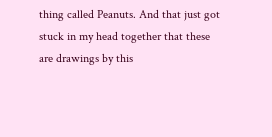thing called Peanuts. And that just got stuck in my head together that these are drawings by this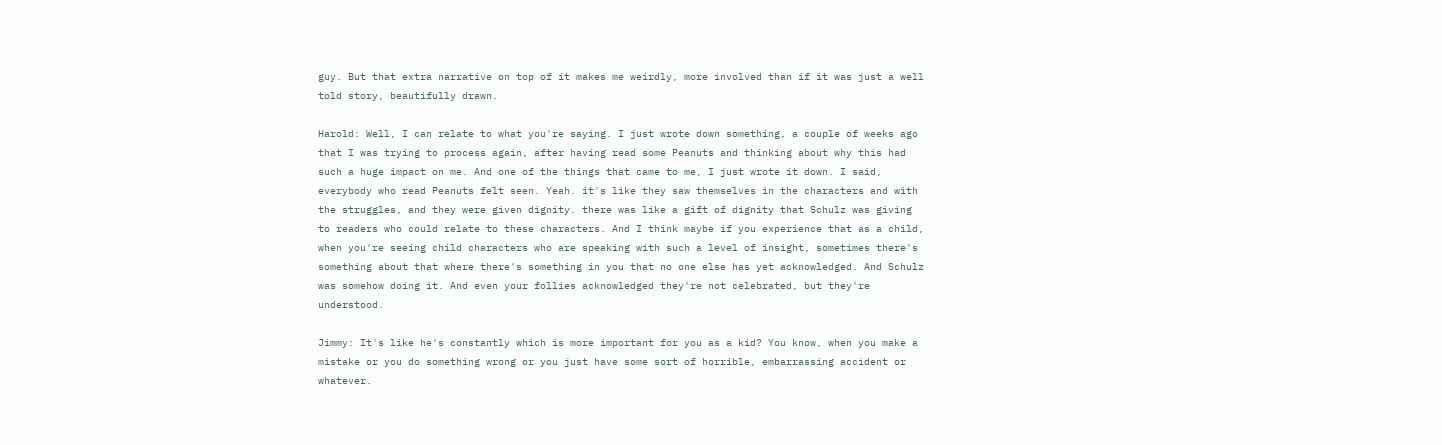guy. But that extra narrative on top of it makes me weirdly, more involved than if it was just a well told story, beautifully drawn.

Harold: Well, I can relate to what you're saying. I just wrote down something, a couple of weeks ago that I was trying to process again, after having read some Peanuts and thinking about why this had such a huge impact on me. And one of the things that came to me, I just wrote it down. I said, everybody who read Peanuts felt seen. Yeah. it's like they saw themselves in the characters and with the struggles, and they were given dignity. there was like a gift of dignity that Schulz was giving to readers who could relate to these characters. And I think maybe if you experience that as a child, when you're seeing child characters who are speaking with such a level of insight, sometimes there's something about that where there's something in you that no one else has yet acknowledged. And Schulz was somehow doing it. And even your follies acknowledged they're not celebrated, but they're understood.

Jimmy: It's like he's constantly which is more important for you as a kid? You know, when you make a mistake or you do something wrong or you just have some sort of horrible, embarrassing accident or whatever.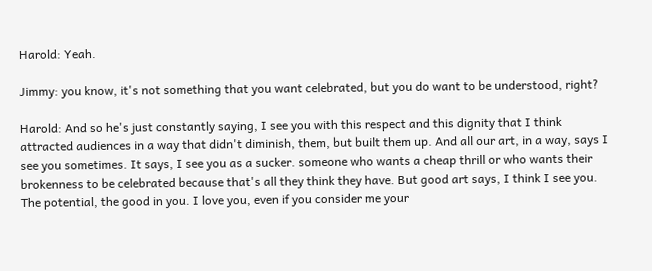Harold: Yeah.

Jimmy: you know, it's not something that you want celebrated, but you do want to be understood, right?

Harold: And so he's just constantly saying, I see you with this respect and this dignity that I think attracted audiences in a way that didn't diminish, them, but built them up. And all our art, in a way, says I see you sometimes. It says, I see you as a sucker. someone who wants a cheap thrill or who wants their brokenness to be celebrated because that's all they think they have. But good art says, I think I see you. The potential, the good in you. I love you, even if you consider me your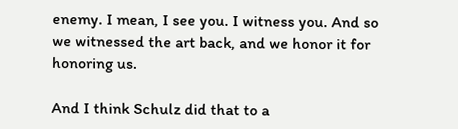enemy. I mean, I see you. I witness you. And so we witnessed the art back, and we honor it for honoring us.

And I think Schulz did that to a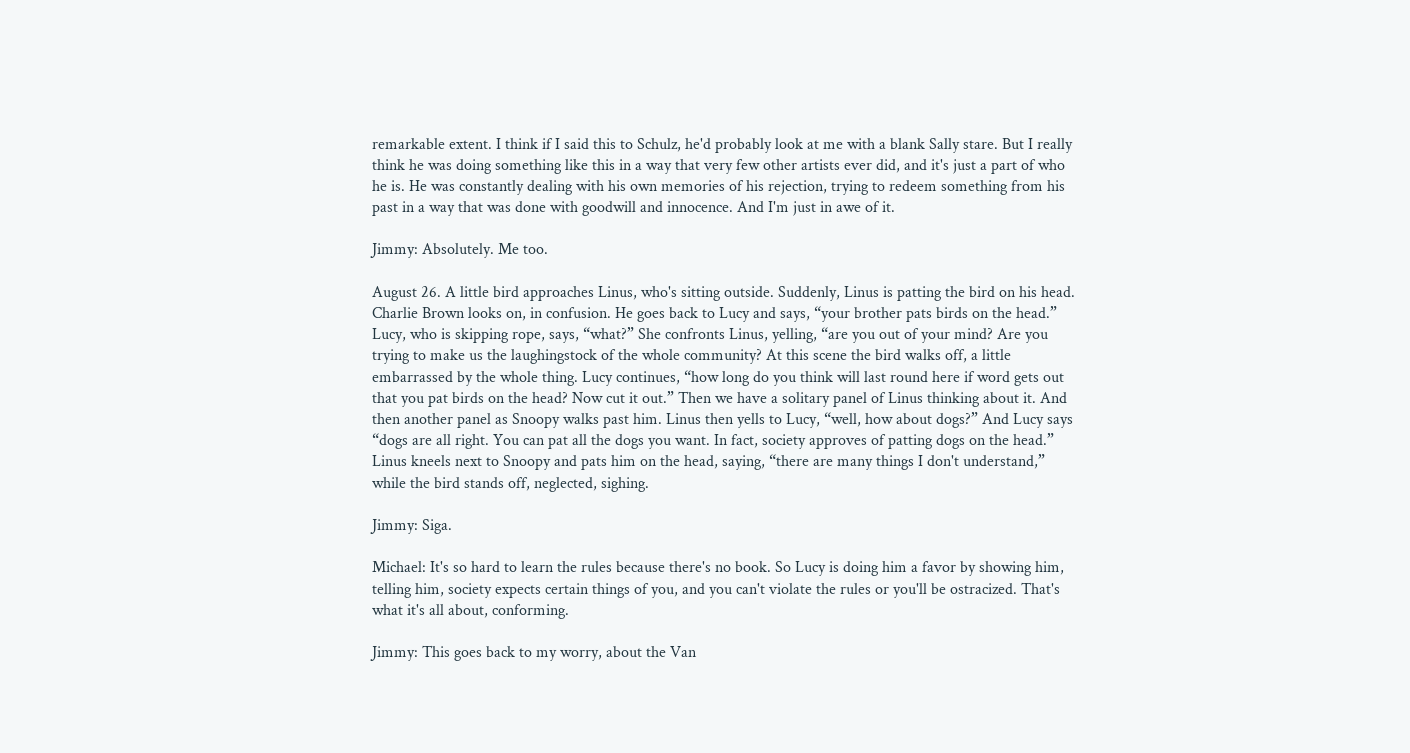remarkable extent. I think if I said this to Schulz, he'd probably look at me with a blank Sally stare. But I really think he was doing something like this in a way that very few other artists ever did, and it's just a part of who he is. He was constantly dealing with his own memories of his rejection, trying to redeem something from his past in a way that was done with goodwill and innocence. And I'm just in awe of it.

Jimmy: Absolutely. Me too.

August 26. A little bird approaches Linus, who's sitting outside. Suddenly, Linus is patting the bird on his head. Charlie Brown looks on, in confusion. He goes back to Lucy and says, “your brother pats birds on the head.” Lucy, who is skipping rope, says, “what?” She confronts Linus, yelling, “are you out of your mind? Are you trying to make us the laughingstock of the whole community? At this scene the bird walks off, a little embarrassed by the whole thing. Lucy continues, “how long do you think will last round here if word gets out that you pat birds on the head? Now cut it out.” Then we have a solitary panel of Linus thinking about it. And then another panel as Snoopy walks past him. Linus then yells to Lucy, “well, how about dogs?” And Lucy says “dogs are all right. You can pat all the dogs you want. In fact, society approves of patting dogs on the head.” Linus kneels next to Snoopy and pats him on the head, saying, “there are many things I don't understand,” while the bird stands off, neglected, sighing.

Jimmy: Siga.

Michael: It's so hard to learn the rules because there's no book. So Lucy is doing him a favor by showing him, telling him, society expects certain things of you, and you can't violate the rules or you'll be ostracized. That's what it's all about, conforming.

Jimmy: This goes back to my worry, about the Van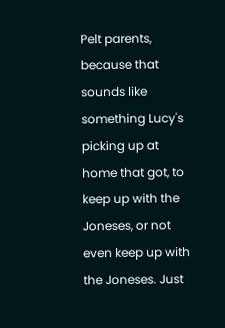Pelt parents, because that sounds like something Lucy's picking up at home that got, to keep up with the Joneses, or not even keep up with the Joneses. Just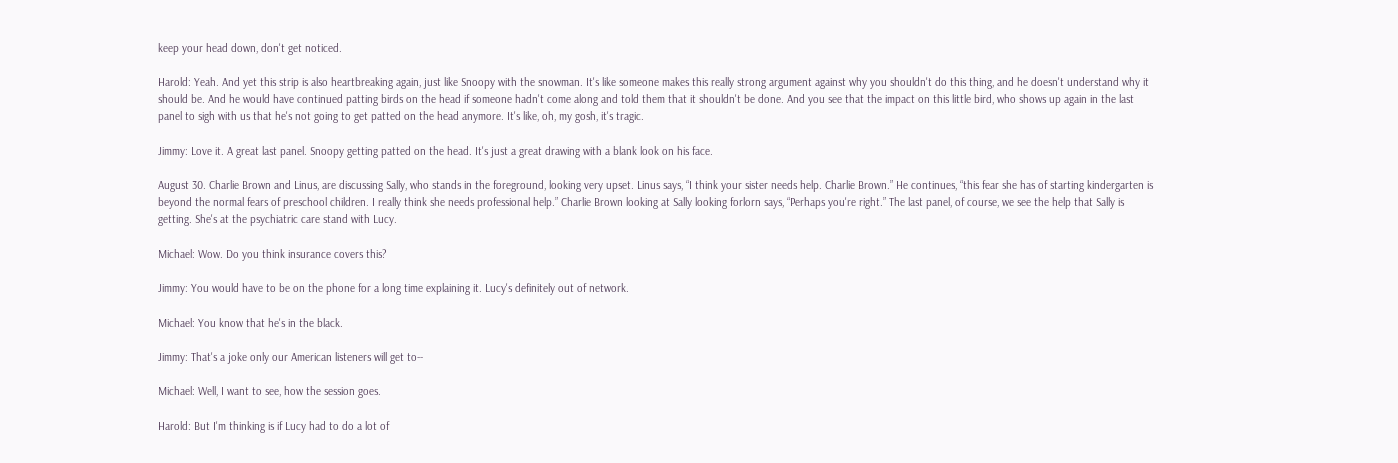keep your head down, don't get noticed.

Harold: Yeah. And yet this strip is also heartbreaking again, just like Snoopy with the snowman. It's like someone makes this really strong argument against why you shouldn't do this thing, and he doesn't understand why it should be. And he would have continued patting birds on the head if someone hadn't come along and told them that it shouldn't be done. And you see that the impact on this little bird, who shows up again in the last panel to sigh with us that he's not going to get patted on the head anymore. It's like, oh, my gosh, it's tragic.

Jimmy: Love it. A great last panel. Snoopy getting patted on the head. It's just a great drawing with a blank look on his face.

August 30. Charlie Brown and Linus, are discussing Sally, who stands in the foreground, looking very upset. Linus says, “I think your sister needs help. Charlie Brown.” He continues, “this fear she has of starting kindergarten is beyond the normal fears of preschool children. I really think she needs professional help.” Charlie Brown looking at Sally looking forlorn says, “Perhaps you're right.” The last panel, of course, we see the help that Sally is getting. She's at the psychiatric care stand with Lucy.

Michael: Wow. Do you think insurance covers this?

Jimmy: You would have to be on the phone for a long time explaining it. Lucy's definitely out of network.

Michael: You know that he's in the black.

Jimmy: That's a joke only our American listeners will get to--

Michael: Well, I want to see, how the session goes.

Harold: But I'm thinking is if Lucy had to do a lot of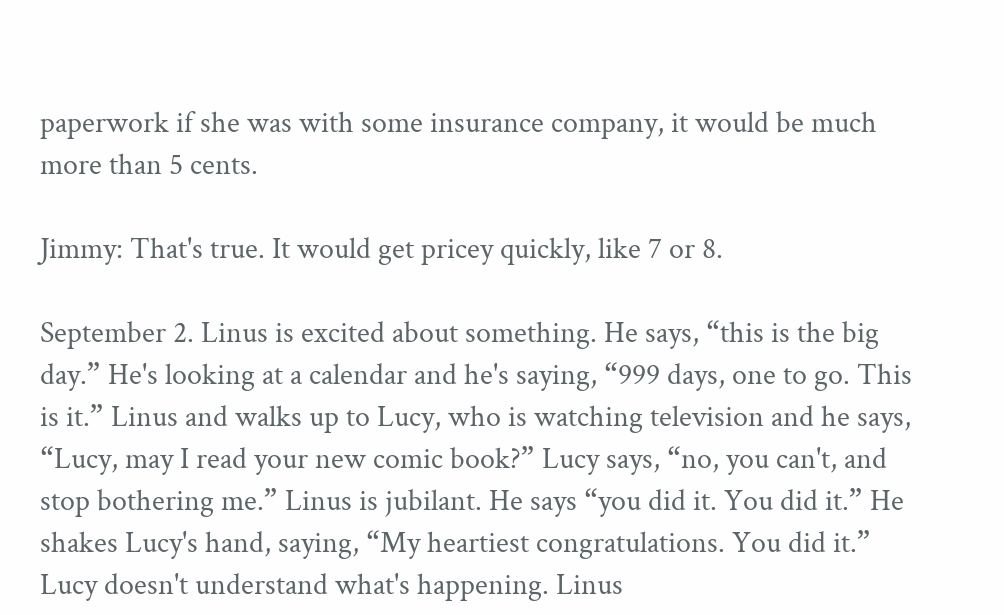paperwork if she was with some insurance company, it would be much more than 5 cents.

Jimmy: That's true. It would get pricey quickly, like 7 or 8.

September 2. Linus is excited about something. He says, “this is the big day.” He's looking at a calendar and he's saying, “999 days, one to go. This is it.” Linus and walks up to Lucy, who is watching television and he says, “Lucy, may I read your new comic book?” Lucy says, “no, you can't, and stop bothering me.” Linus is jubilant. He says “you did it. You did it.” He shakes Lucy's hand, saying, “My heartiest congratulations. You did it.” Lucy doesn't understand what's happening. Linus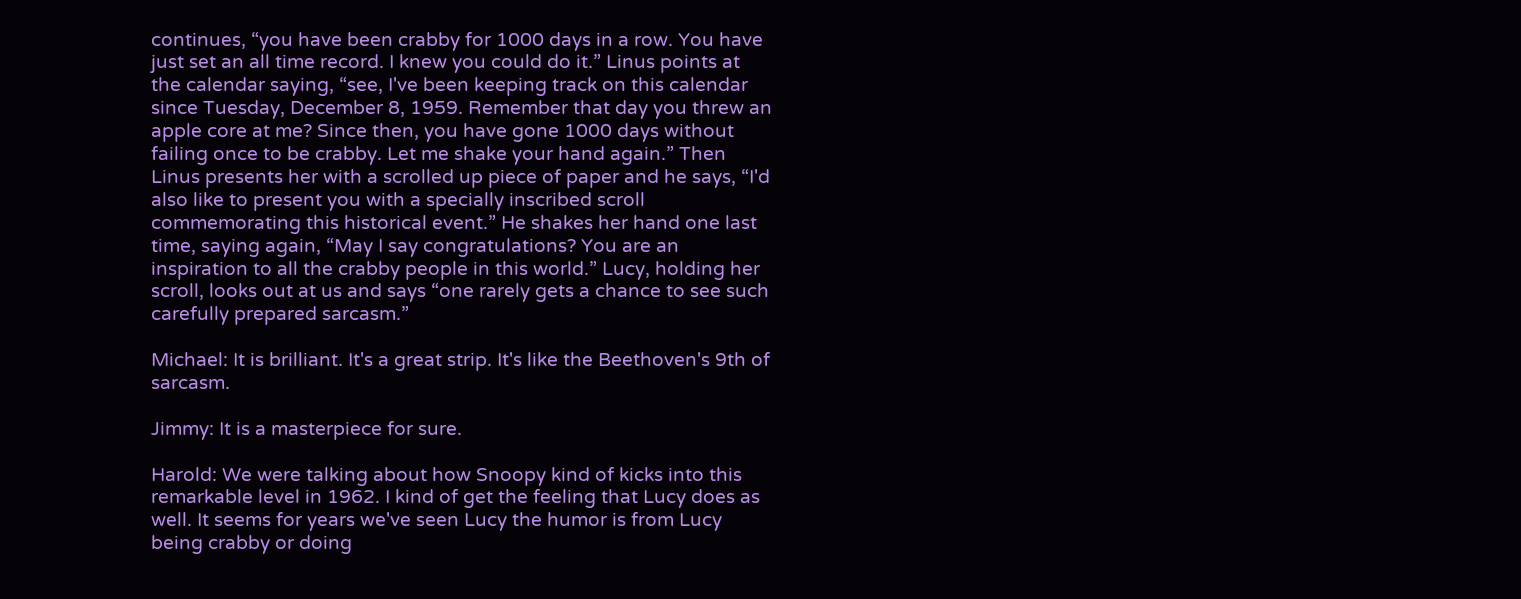continues, “you have been crabby for 1000 days in a row. You have just set an all time record. I knew you could do it.” Linus points at the calendar saying, “see, I've been keeping track on this calendar since Tuesday, December 8, 1959. Remember that day you threw an apple core at me? Since then, you have gone 1000 days without failing once to be crabby. Let me shake your hand again.” Then Linus presents her with a scrolled up piece of paper and he says, “I'd also like to present you with a specially inscribed scroll commemorating this historical event.” He shakes her hand one last time, saying again, “May I say congratulations? You are an inspiration to all the crabby people in this world.” Lucy, holding her scroll, looks out at us and says “one rarely gets a chance to see such carefully prepared sarcasm.”

Michael: It is brilliant. It's a great strip. It's like the Beethoven's 9th of sarcasm.

Jimmy: It is a masterpiece for sure.

Harold: We were talking about how Snoopy kind of kicks into this remarkable level in 1962. I kind of get the feeling that Lucy does as well. It seems for years we've seen Lucy the humor is from Lucy being crabby or doing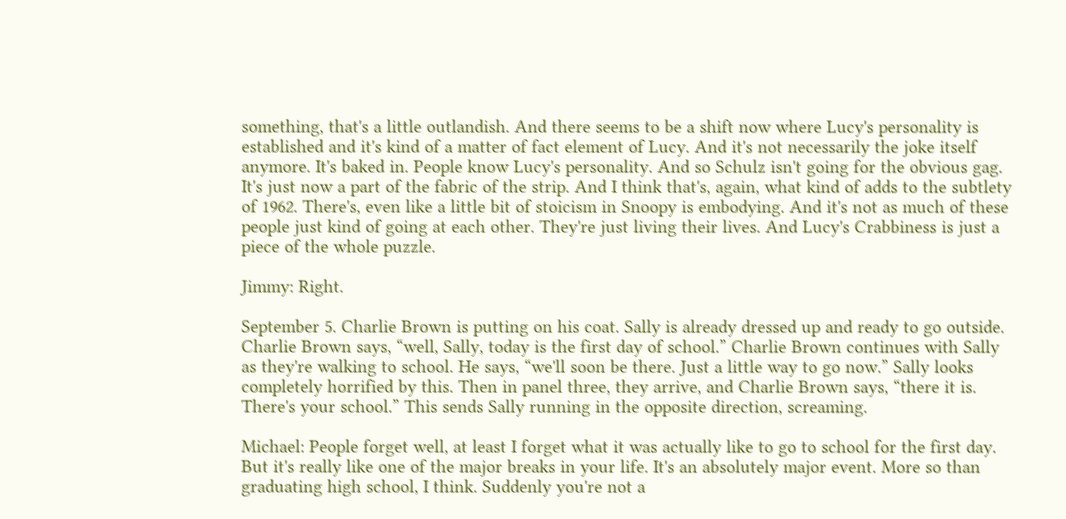something, that's a little outlandish. And there seems to be a shift now where Lucy's personality is established and it's kind of a matter of fact element of Lucy. And it's not necessarily the joke itself anymore. It's baked in. People know Lucy's personality. And so Schulz isn't going for the obvious gag. It's just now a part of the fabric of the strip. And I think that's, again, what kind of adds to the subtlety of 1962. There's, even like a little bit of stoicism in Snoopy is embodying. And it's not as much of these people just kind of going at each other. They're just living their lives. And Lucy's Crabbiness is just a piece of the whole puzzle.

Jimmy: Right.

September 5. Charlie Brown is putting on his coat. Sally is already dressed up and ready to go outside. Charlie Brown says, “well, Sally, today is the first day of school.” Charlie Brown continues with Sally as they're walking to school. He says, “we'll soon be there. Just a little way to go now.” Sally looks completely horrified by this. Then in panel three, they arrive, and Charlie Brown says, “there it is. There's your school.” This sends Sally running in the opposite direction, screaming.

Michael: People forget well, at least I forget what it was actually like to go to school for the first day. But it's really like one of the major breaks in your life. It's an absolutely major event. More so than graduating high school, I think. Suddenly you're not a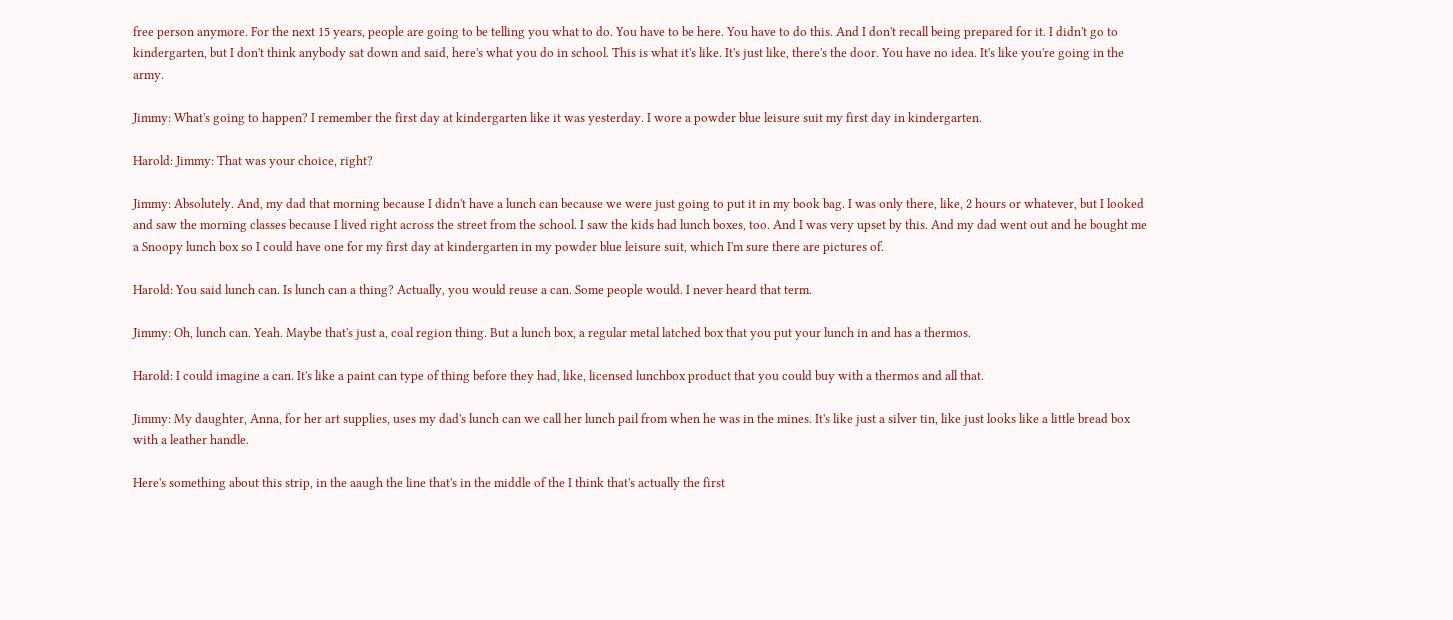free person anymore. For the next 15 years, people are going to be telling you what to do. You have to be here. You have to do this. And I don't recall being prepared for it. I didn't go to kindergarten, but I don't think anybody sat down and said, here's what you do in school. This is what it's like. It's just like, there's the door. You have no idea. It's like you're going in the army.

Jimmy: What's going to happen? I remember the first day at kindergarten like it was yesterday. I wore a powder blue leisure suit my first day in kindergarten.

Harold: Jimmy: That was your choice, right?

Jimmy: Absolutely. And, my dad that morning because I didn't have a lunch can because we were just going to put it in my book bag. I was only there, like, 2 hours or whatever, but I looked and saw the morning classes because I lived right across the street from the school. I saw the kids had lunch boxes, too. And I was very upset by this. And my dad went out and he bought me a Snoopy lunch box so I could have one for my first day at kindergarten in my powder blue leisure suit, which I'm sure there are pictures of.

Harold: You said lunch can. Is lunch can a thing? Actually, you would reuse a can. Some people would. I never heard that term.

Jimmy: Oh, lunch can. Yeah. Maybe that's just a, coal region thing. But a lunch box, a regular metal latched box that you put your lunch in and has a thermos.

Harold: I could imagine a can. It's like a paint can type of thing before they had, like, licensed lunchbox product that you could buy with a thermos and all that.

Jimmy: My daughter, Anna, for her art supplies, uses my dad's lunch can we call her lunch pail from when he was in the mines. It's like just a silver tin, like just looks like a little bread box with a leather handle.

Here's something about this strip, in the aaugh the line that's in the middle of the I think that's actually the first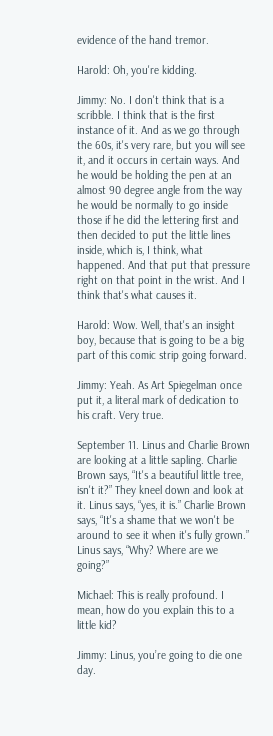evidence of the hand tremor.

Harold: Oh, you're kidding.

Jimmy: No. I don't think that is a scribble. I think that is the first instance of it. And as we go through the 60s, it's very rare, but you will see it, and it occurs in certain ways. And he would be holding the pen at an almost 90 degree angle from the way he would be normally to go inside those if he did the lettering first and then decided to put the little lines inside, which is, I think, what happened. And that put that pressure right on that point in the wrist. And I think that's what causes it.

Harold: Wow. Well, that's an insight boy, because that is going to be a big part of this comic strip going forward.

Jimmy: Yeah. As Art Spiegelman once put it, a literal mark of dedication to his craft. Very true.

September 11. Linus and Charlie Brown are looking at a little sapling. Charlie Brown says, “It's a beautiful little tree, isn't it?” They kneel down and look at it. Linus says, “yes, it is.” Charlie Brown says, “It's a shame that we won't be around to see it when it's fully grown.” Linus says, “Why? Where are we going?”

Michael: This is really profound. I mean, how do you explain this to a little kid?

Jimmy: Linus, you’re going to die one day.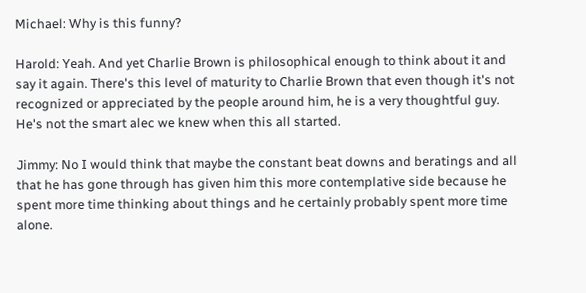Michael: Why is this funny?

Harold: Yeah. And yet Charlie Brown is philosophical enough to think about it and say it again. There's this level of maturity to Charlie Brown that even though it's not recognized or appreciated by the people around him, he is a very thoughtful guy. He's not the smart alec we knew when this all started.

Jimmy: No I would think that maybe the constant beat downs and beratings and all that he has gone through has given him this more contemplative side because he spent more time thinking about things and he certainly probably spent more time alone.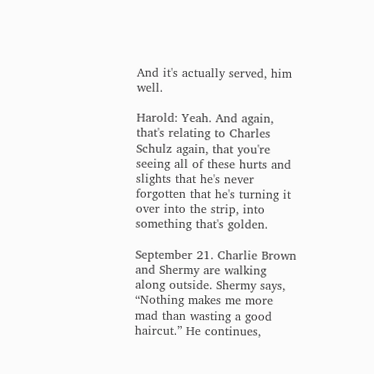And it's actually served, him well.

Harold: Yeah. And again, that's relating to Charles Schulz again, that you're seeing all of these hurts and slights that he's never forgotten that he's turning it over into the strip, into something that's golden.

September 21. Charlie Brown and Shermy are walking along outside. Shermy says, “Nothing makes me more mad than wasting a good haircut.” He continues,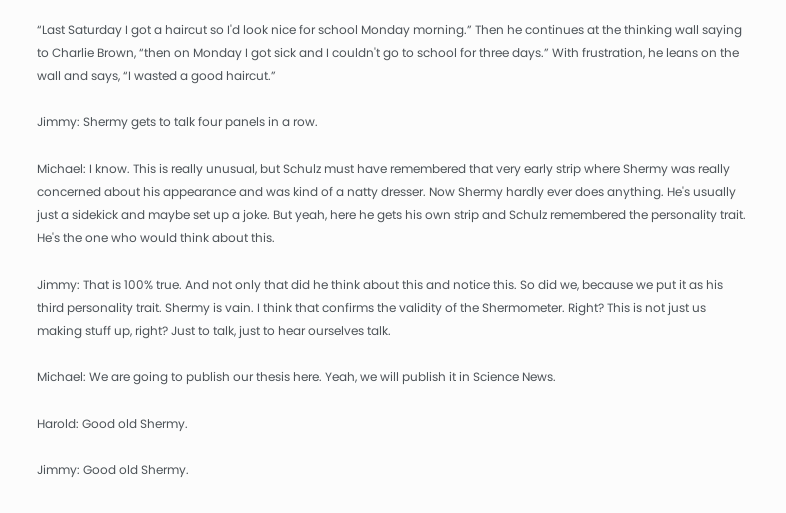“Last Saturday I got a haircut so I'd look nice for school Monday morning.” Then he continues at the thinking wall saying to Charlie Brown, “then on Monday I got sick and I couldn't go to school for three days.” With frustration, he leans on the wall and says, “I wasted a good haircut.”

Jimmy: Shermy gets to talk four panels in a row.

Michael: I know. This is really unusual, but Schulz must have remembered that very early strip where Shermy was really concerned about his appearance and was kind of a natty dresser. Now Shermy hardly ever does anything. He's usually just a sidekick and maybe set up a joke. But yeah, here he gets his own strip and Schulz remembered the personality trait. He's the one who would think about this.

Jimmy: That is 100% true. And not only that did he think about this and notice this. So did we, because we put it as his third personality trait. Shermy is vain. I think that confirms the validity of the Shermometer. Right? This is not just us making stuff up, right? Just to talk, just to hear ourselves talk.

Michael: We are going to publish our thesis here. Yeah, we will publish it in Science News.

Harold: Good old Shermy.

Jimmy: Good old Shermy.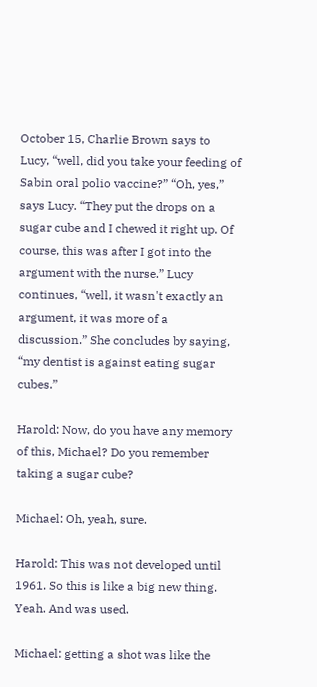October 15, Charlie Brown says to Lucy, “well, did you take your feeding of Sabin oral polio vaccine?” “Oh, yes,” says Lucy. “They put the drops on a sugar cube and I chewed it right up. Of course, this was after I got into the argument with the nurse.” Lucy continues, “well, it wasn't exactly an argument, it was more of a discussion.” She concludes by saying, “my dentist is against eating sugar cubes.”

Harold: Now, do you have any memory of this, Michael? Do you remember taking a sugar cube?

Michael: Oh, yeah, sure.

Harold: This was not developed until 1961. So this is like a big new thing. Yeah. And was used.

Michael: getting a shot was like the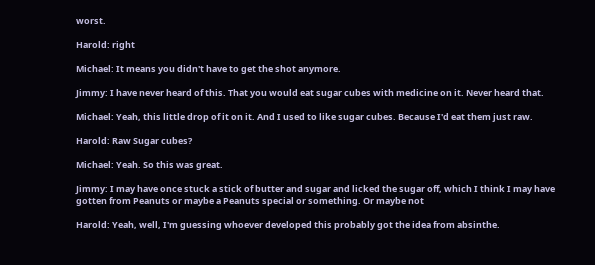worst.

Harold: right

Michael: It means you didn't have to get the shot anymore.

Jimmy: I have never heard of this. That you would eat sugar cubes with medicine on it. Never heard that.

Michael: Yeah, this little drop of it on it. And I used to like sugar cubes. Because I'd eat them just raw.

Harold: Raw Sugar cubes?

Michael: Yeah. So this was great.

Jimmy: I may have once stuck a stick of butter and sugar and licked the sugar off, which I think I may have gotten from Peanuts or maybe a Peanuts special or something. Or maybe not

Harold: Yeah, well, I'm guessing whoever developed this probably got the idea from absinthe.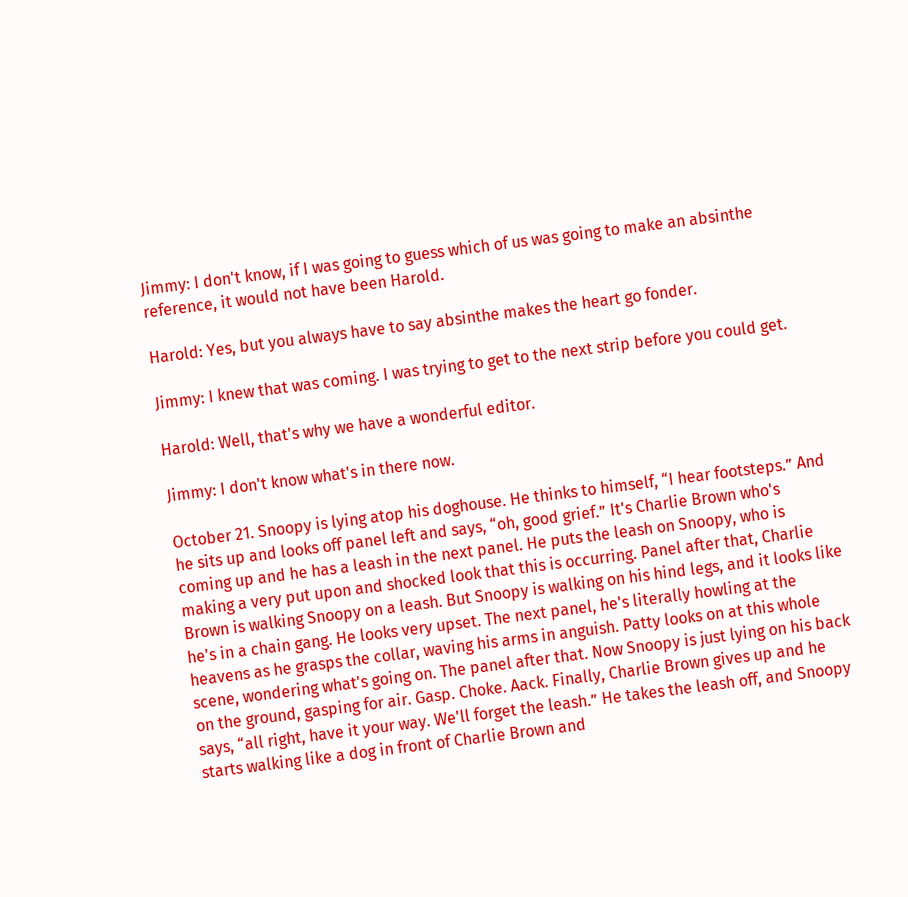Jimmy: I don't know, if I was going to guess which of us was going to make an absinthe reference, it would not have been Harold.

Harold: Yes, but you always have to say absinthe makes the heart go fonder.

Jimmy: I knew that was coming. I was trying to get to the next strip before you could get.

Harold: Well, that's why we have a wonderful editor.

Jimmy: I don't know what's in there now.

October 21. Snoopy is lying atop his doghouse. He thinks to himself, “I hear footsteps.” And he sits up and looks off panel left and says, “oh, good grief.” It's Charlie Brown who's coming up and he has a leash in the next panel. He puts the leash on Snoopy, who is making a very put upon and shocked look that this is occurring. Panel after that, Charlie Brown is walking Snoopy on a leash. But Snoopy is walking on his hind legs, and it looks like he's in a chain gang. He looks very upset. The next panel, he's literally howling at the heavens as he grasps the collar, waving his arms in anguish. Patty looks on at this whole scene, wondering what's going on. The panel after that. Now Snoopy is just lying on his back on the ground, gasping for air. Gasp. Choke. Aack. Finally, Charlie Brown gives up and he says, “all right, have it your way. We'll forget the leash.” He takes the leash off, and Snoopy starts walking like a dog in front of Charlie Brown and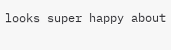looks super happy about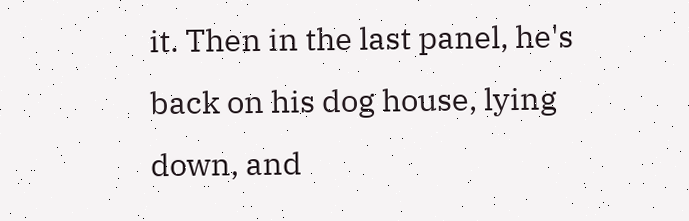it. Then in the last panel, he's back on his dog house, lying down, and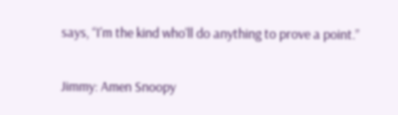says, “I'm the kind who'll do anything to prove a point.”

Jimmy: Amen Snoopy